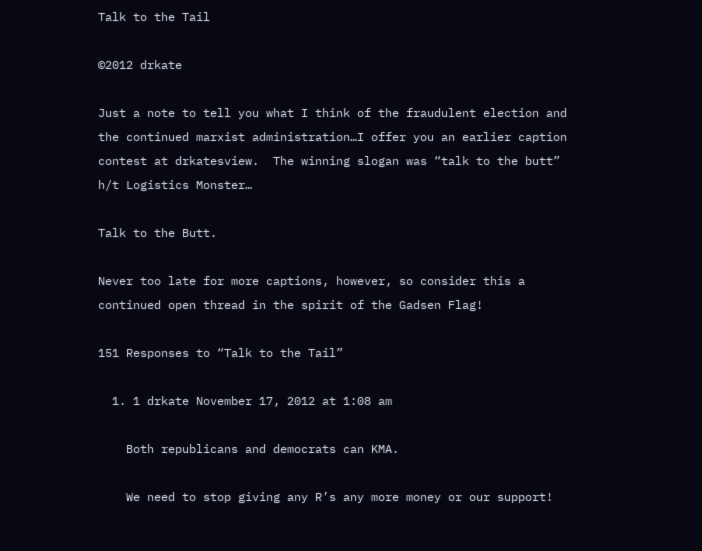Talk to the Tail

©2012 drkate

Just a note to tell you what I think of the fraudulent election and the continued marxist administration…I offer you an earlier caption contest at drkatesview.  The winning slogan was “talk to the butt”  h/t Logistics Monster…

Talk to the Butt.

Never too late for more captions, however, so consider this a continued open thread in the spirit of the Gadsen Flag!

151 Responses to “Talk to the Tail”

  1. 1 drkate November 17, 2012 at 1:08 am

    Both republicans and democrats can KMA.

    We need to stop giving any R’s any more money or our support!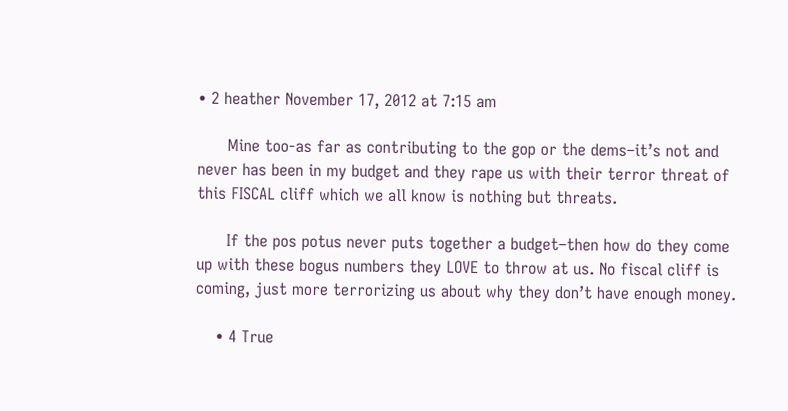• 2 heather November 17, 2012 at 7:15 am

      Mine too-as far as contributing to the gop or the dems–it’s not and never has been in my budget and they rape us with their terror threat of this FISCAL cliff which we all know is nothing but threats.

      If the pos potus never puts together a budget–then how do they come up with these bogus numbers they LOVE to throw at us. No fiscal cliff is coming, just more terrorizing us about why they don’t have enough money.

    • 4 True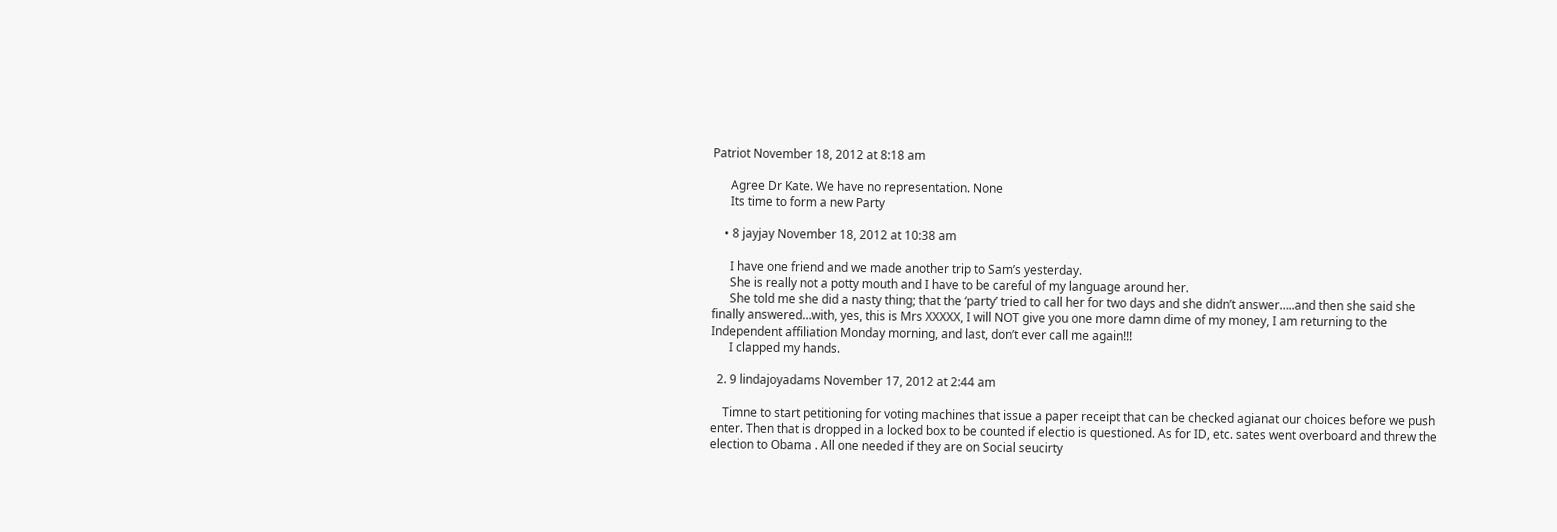Patriot November 18, 2012 at 8:18 am

      Agree Dr Kate. We have no representation. None
      Its time to form a new Party

    • 8 jayjay November 18, 2012 at 10:38 am

      I have one friend and we made another trip to Sam’s yesterday.
      She is really not a potty mouth and I have to be careful of my language around her.
      She told me she did a nasty thing; that the ‘party’ tried to call her for two days and she didn’t answer…..and then she said she finally answered…with, yes, this is Mrs XXXXX, I will NOT give you one more damn dime of my money, I am returning to the Independent affiliation Monday morning, and last, don’t ever call me again!!!
      I clapped my hands.

  2. 9 lindajoyadams November 17, 2012 at 2:44 am

    Timne to start petitioning for voting machines that issue a paper receipt that can be checked agianat our choices before we push enter. Then that is dropped in a locked box to be counted if electio is questioned. As for ID, etc. sates went overboard and threw the election to Obama . All one needed if they are on Social seucirty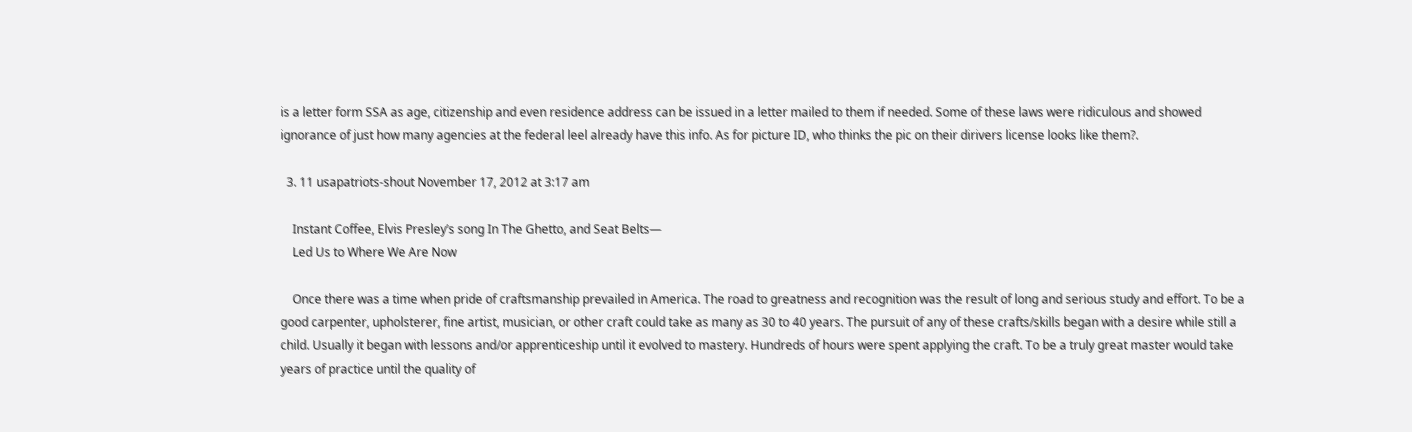is a letter form SSA as age, citizenship and even residence address can be issued in a letter mailed to them if needed. Some of these laws were ridiculous and showed ignorance of just how many agencies at the federal leel already have this info. As for picture ID, who thinks the pic on their dirivers license looks like them?.

  3. 11 usapatriots-shout November 17, 2012 at 3:17 am

    Instant Coffee, Elvis Presley’s song In The Ghetto, and Seat Belts—
    Led Us to Where We Are Now

    Once there was a time when pride of craftsmanship prevailed in America. The road to greatness and recognition was the result of long and serious study and effort. To be a good carpenter, upholsterer, fine artist, musician, or other craft could take as many as 30 to 40 years. The pursuit of any of these crafts/skills began with a desire while still a child. Usually it began with lessons and/or apprenticeship until it evolved to mastery. Hundreds of hours were spent applying the craft. To be a truly great master would take years of practice until the quality of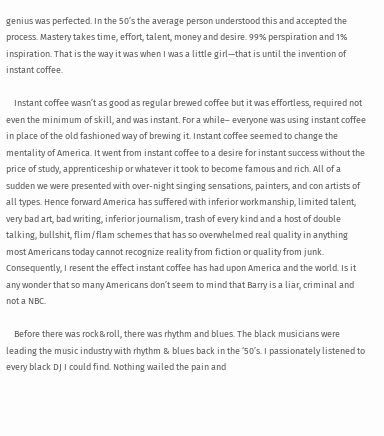genius was perfected. In the 50’s the average person understood this and accepted the process. Mastery takes time, effort, talent, money and desire. 99% perspiration and 1% inspiration. That is the way it was when I was a little girl—that is until the invention of instant coffee.

    Instant coffee wasn’t as good as regular brewed coffee but it was effortless, required not even the minimum of skill, and was instant. For a while– everyone was using instant coffee in place of the old fashioned way of brewing it. Instant coffee seemed to change the mentality of America. It went from instant coffee to a desire for instant success without the price of study, apprenticeship or whatever it took to become famous and rich. All of a sudden we were presented with over-night singing sensations, painters, and con artists of all types. Hence forward America has suffered with inferior workmanship, limited talent, very bad art, bad writing, inferior journalism, trash of every kind and a host of double talking, bullshit, flim/flam schemes that has so overwhelmed real quality in anything most Americans today cannot recognize reality from fiction or quality from junk. Consequently, I resent the effect instant coffee has had upon America and the world. Is it any wonder that so many Americans don’t seem to mind that Barry is a liar, criminal and not a NBC.

    Before there was rock&roll, there was rhythm and blues. The black musicians were leading the music industry with rhythm & blues back in the ‘50’s. I passionately listened to every black DJ I could find. Nothing wailed the pain and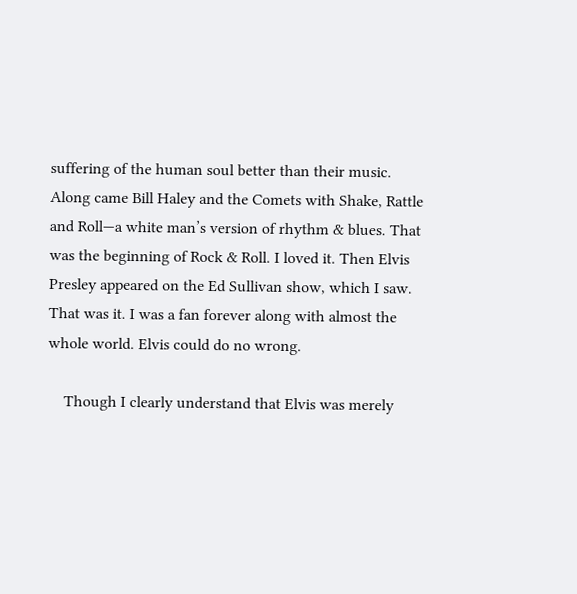suffering of the human soul better than their music. Along came Bill Haley and the Comets with Shake, Rattle and Roll—a white man’s version of rhythm & blues. That was the beginning of Rock & Roll. I loved it. Then Elvis Presley appeared on the Ed Sullivan show, which I saw. That was it. I was a fan forever along with almost the whole world. Elvis could do no wrong.

    Though I clearly understand that Elvis was merely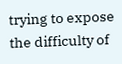trying to expose the difficulty of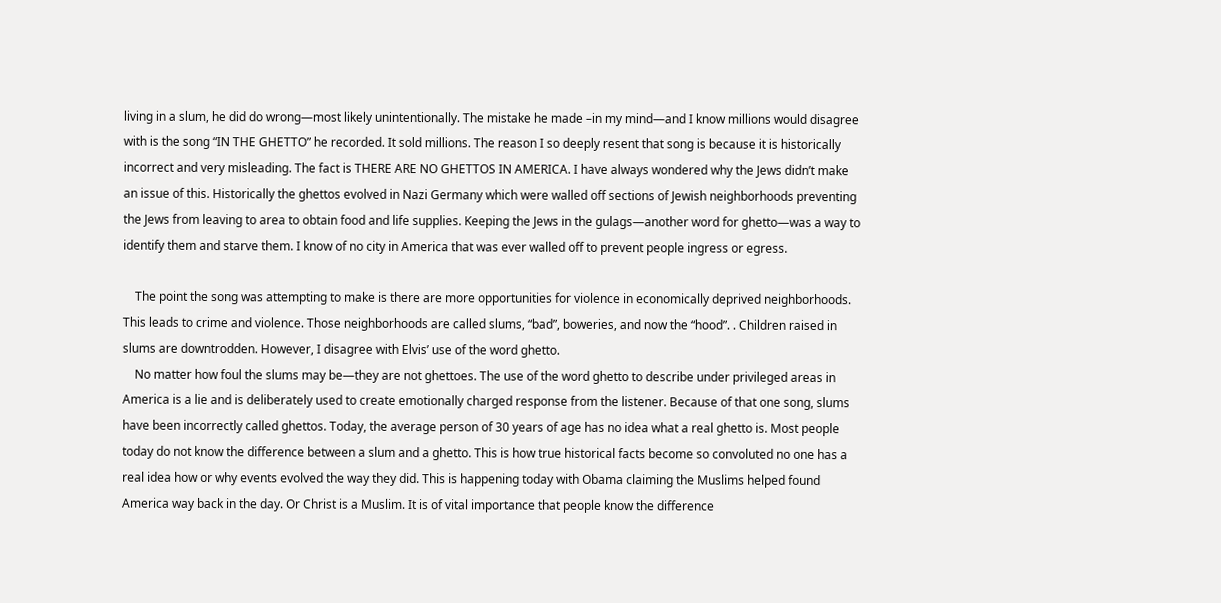living in a slum, he did do wrong—most likely unintentionally. The mistake he made –in my mind—and I know millions would disagree with is the song “IN THE GHETTO” he recorded. It sold millions. The reason I so deeply resent that song is because it is historically incorrect and very misleading. The fact is THERE ARE NO GHETTOS IN AMERICA. I have always wondered why the Jews didn’t make an issue of this. Historically the ghettos evolved in Nazi Germany which were walled off sections of Jewish neighborhoods preventing the Jews from leaving to area to obtain food and life supplies. Keeping the Jews in the gulags—another word for ghetto—was a way to identify them and starve them. I know of no city in America that was ever walled off to prevent people ingress or egress.

    The point the song was attempting to make is there are more opportunities for violence in economically deprived neighborhoods. This leads to crime and violence. Those neighborhoods are called slums, “bad”, boweries, and now the “hood”. . Children raised in slums are downtrodden. However, I disagree with Elvis’ use of the word ghetto.
    No matter how foul the slums may be—they are not ghettoes. The use of the word ghetto to describe under privileged areas in America is a lie and is deliberately used to create emotionally charged response from the listener. Because of that one song, slums have been incorrectly called ghettos. Today, the average person of 30 years of age has no idea what a real ghetto is. Most people today do not know the difference between a slum and a ghetto. This is how true historical facts become so convoluted no one has a real idea how or why events evolved the way they did. This is happening today with Obama claiming the Muslims helped found America way back in the day. Or Christ is a Muslim. It is of vital importance that people know the difference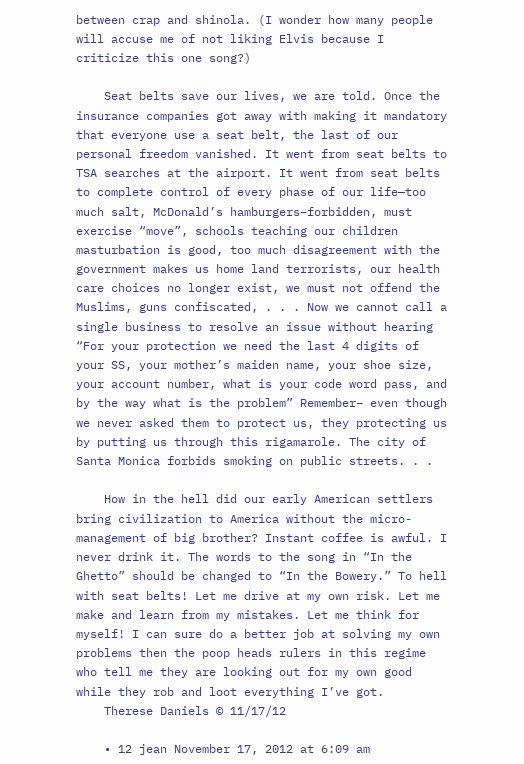between crap and shinola. (I wonder how many people will accuse me of not liking Elvis because I criticize this one song?)

    Seat belts save our lives, we are told. Once the insurance companies got away with making it mandatory that everyone use a seat belt, the last of our personal freedom vanished. It went from seat belts to TSA searches at the airport. It went from seat belts to complete control of every phase of our life—too much salt, McDonald’s hamburgers–forbidden, must exercise “move”, schools teaching our children masturbation is good, too much disagreement with the government makes us home land terrorists, our health care choices no longer exist, we must not offend the Muslims, guns confiscated, . . . Now we cannot call a single business to resolve an issue without hearing “For your protection we need the last 4 digits of your SS, your mother’s maiden name, your shoe size, your account number, what is your code word pass, and by the way what is the problem” Remember– even though we never asked them to protect us, they protecting us by putting us through this rigamarole. The city of Santa Monica forbids smoking on public streets. . .

    How in the hell did our early American settlers bring civilization to America without the micro-management of big brother? Instant coffee is awful. I never drink it. The words to the song in “In the Ghetto” should be changed to “In the Bowery.” To hell with seat belts! Let me drive at my own risk. Let me make and learn from my mistakes. Let me think for myself! I can sure do a better job at solving my own problems then the poop heads rulers in this regime who tell me they are looking out for my own good while they rob and loot everything I’ve got.
    Therese Daniels © 11/17/12

    • 12 jean November 17, 2012 at 6:09 am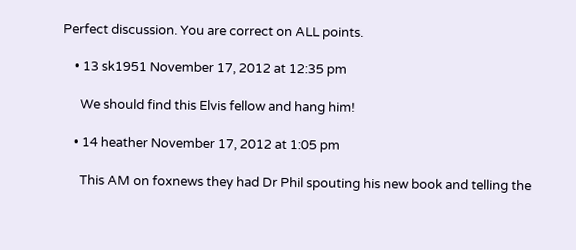Perfect discussion. You are correct on ALL points.

    • 13 sk1951 November 17, 2012 at 12:35 pm

      We should find this Elvis fellow and hang him!

    • 14 heather November 17, 2012 at 1:05 pm

      This AM on foxnews they had Dr Phil spouting his new book and telling the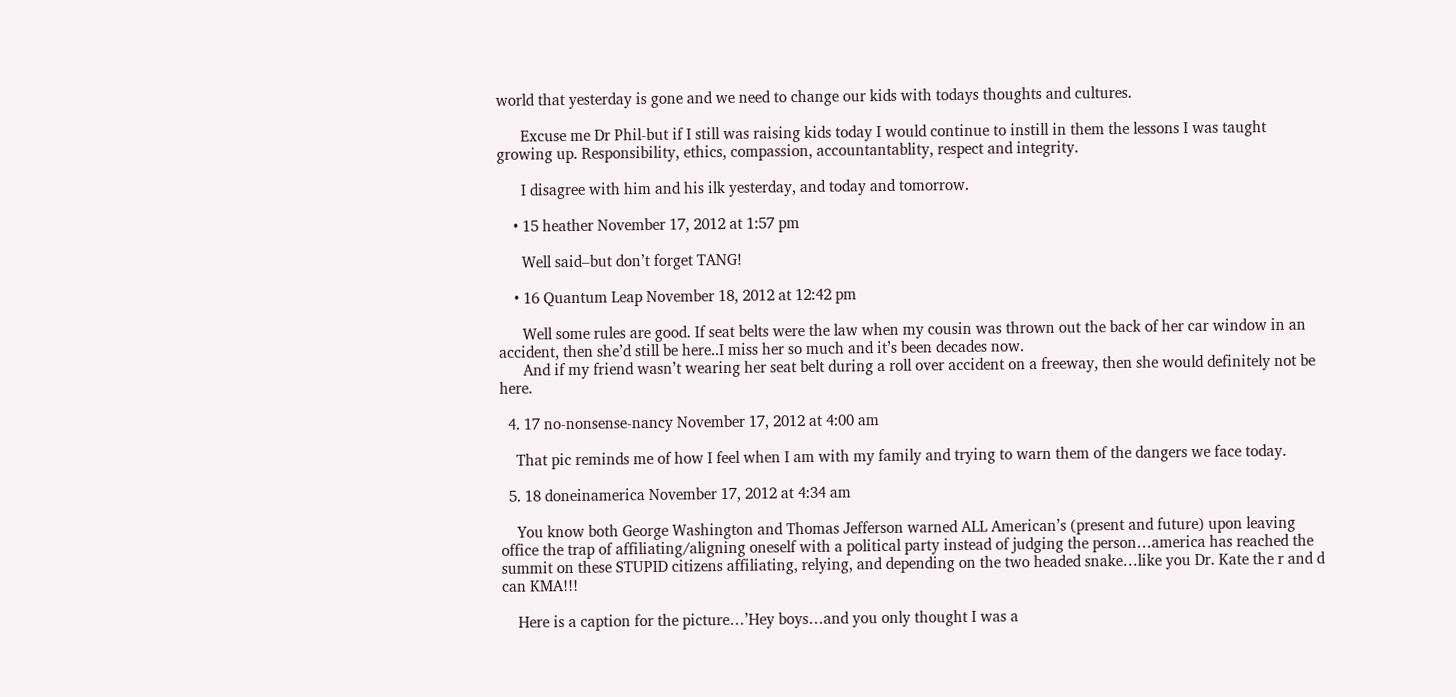world that yesterday is gone and we need to change our kids with todays thoughts and cultures.

      Excuse me Dr Phil-but if I still was raising kids today I would continue to instill in them the lessons I was taught growing up. Responsibility, ethics, compassion, accountantablity, respect and integrity.

      I disagree with him and his ilk yesterday, and today and tomorrow.

    • 15 heather November 17, 2012 at 1:57 pm

      Well said–but don’t forget TANG!

    • 16 Quantum Leap November 18, 2012 at 12:42 pm

      Well some rules are good. If seat belts were the law when my cousin was thrown out the back of her car window in an accident, then she’d still be here..I miss her so much and it’s been decades now.
      And if my friend wasn’t wearing her seat belt during a roll over accident on a freeway, then she would definitely not be here.

  4. 17 no-nonsense-nancy November 17, 2012 at 4:00 am

    That pic reminds me of how I feel when I am with my family and trying to warn them of the dangers we face today.

  5. 18 doneinamerica November 17, 2012 at 4:34 am

    You know both George Washington and Thomas Jefferson warned ALL American’s (present and future) upon leaving office the trap of affiliating/aligning oneself with a political party instead of judging the person…america has reached the summit on these STUPID citizens affiliating, relying, and depending on the two headed snake…like you Dr. Kate the r and d can KMA!!!

    Here is a caption for the picture…’Hey boys…and you only thought I was a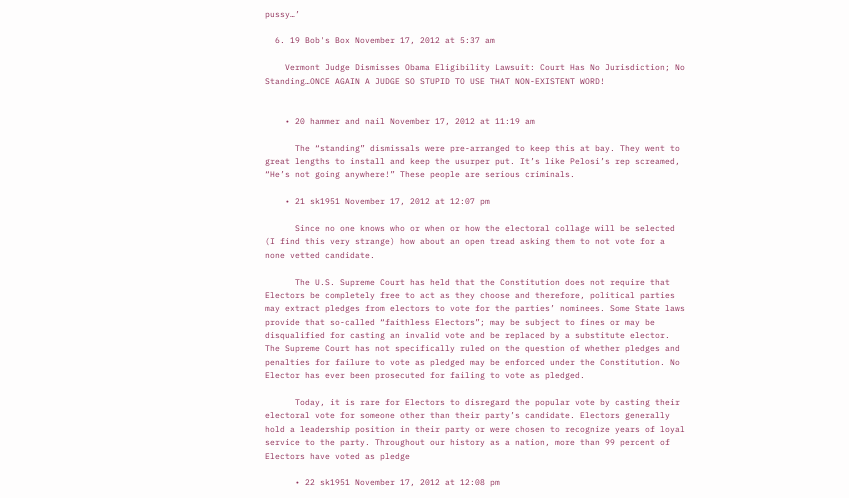pussy…’

  6. 19 Bob's Box November 17, 2012 at 5:37 am

    Vermont Judge Dismisses Obama Eligibility Lawsuit: Court Has No Jurisdiction; No Standing…ONCE AGAIN A JUDGE SO STUPID TO USE THAT NON-EXISTENT WORD!


    • 20 hammer and nail November 17, 2012 at 11:19 am

      The “standing” dismissals were pre-arranged to keep this at bay. They went to great lengths to install and keep the usurper put. It’s like Pelosi’s rep screamed, “He’s not going anywhere!” These people are serious criminals.

    • 21 sk1951 November 17, 2012 at 12:07 pm

      Since no one knows who or when or how the electoral collage will be selected (I find this very strange) how about an open tread asking them to not vote for a none vetted candidate.

      The U.S. Supreme Court has held that the Constitution does not require that Electors be completely free to act as they choose and therefore, political parties may extract pledges from electors to vote for the parties’ nominees. Some State laws provide that so-called “faithless Electors”; may be subject to fines or may be disqualified for casting an invalid vote and be replaced by a substitute elector. The Supreme Court has not specifically ruled on the question of whether pledges and penalties for failure to vote as pledged may be enforced under the Constitution. No Elector has ever been prosecuted for failing to vote as pledged.

      Today, it is rare for Electors to disregard the popular vote by casting their electoral vote for someone other than their party’s candidate. Electors generally hold a leadership position in their party or were chosen to recognize years of loyal service to the party. Throughout our history as a nation, more than 99 percent of Electors have voted as pledge

      • 22 sk1951 November 17, 2012 at 12:08 pm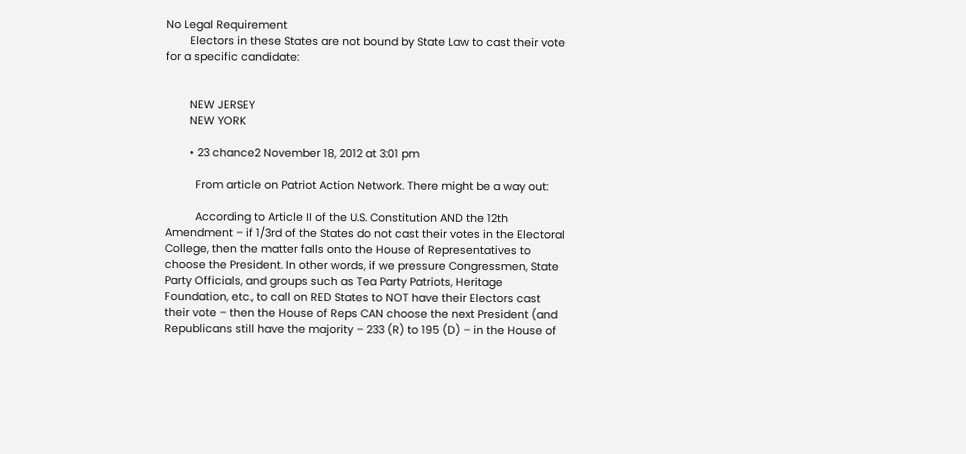No Legal Requirement
        Electors in these States are not bound by State Law to cast their vote for a specific candidate:


        NEW JERSEY
        NEW YORK

        • 23 chance2 November 18, 2012 at 3:01 pm

          From article on Patriot Action Network. There might be a way out:

          According to Article II of the U.S. Constitution AND the 12th Amendment – if 1/3rd of the States do not cast their votes in the Electoral College, then the matter falls onto the House of Representatives to choose the President. In other words, if we pressure Congressmen, State Party Officials, and groups such as Tea Party Patriots, Heritage Foundation, etc., to call on RED States to NOT have their Electors cast their vote – then the House of Reps CAN choose the next President (and Republicans still have the majority – 233 (R) to 195 (D) – in the House of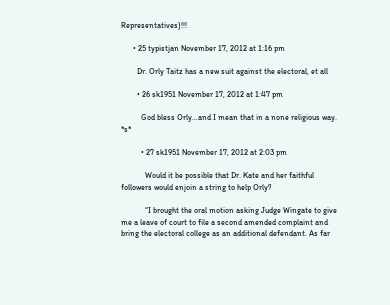Representatives)!!!

      • 25 typistjan November 17, 2012 at 1:16 pm

        Dr. Orly Taitz has a new suit against the electoral, et all

        • 26 sk1951 November 17, 2012 at 1:47 pm

          God bless Orly…and I mean that in a none religious way. *s*

          • 27 sk1951 November 17, 2012 at 2:03 pm

            Would it be possible that Dr. Kate and her faithful followers would enjoin a string to help Orly?

            “I brought the oral motion asking Judge Wingate to give me a leave of court to file a second amended complaint and bring the electoral college as an additional defendant. As far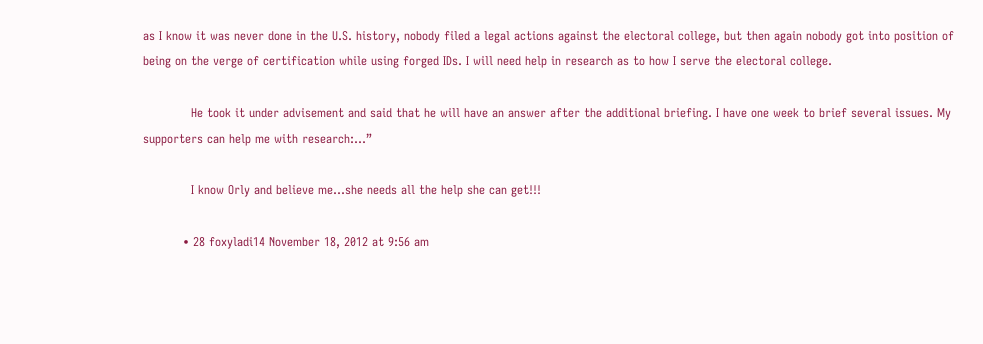as I know it was never done in the U.S. history, nobody filed a legal actions against the electoral college, but then again nobody got into position of being on the verge of certification while using forged IDs. I will need help in research as to how I serve the electoral college.

            He took it under advisement and said that he will have an answer after the additional briefing. I have one week to brief several issues. My supporters can help me with research:…”

            I know Orly and believe me…she needs all the help she can get!!!

          • 28 foxyladi14 November 18, 2012 at 9:56 am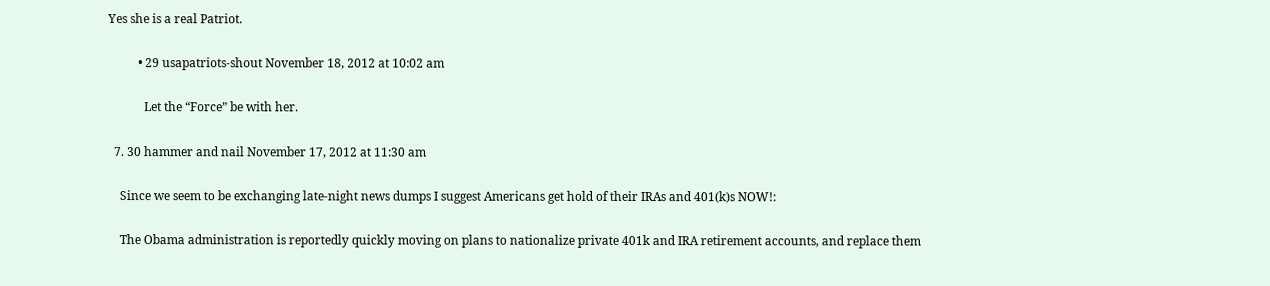Yes she is a real Patriot.

          • 29 usapatriots-shout November 18, 2012 at 10:02 am

            Let the “Force” be with her.

  7. 30 hammer and nail November 17, 2012 at 11:30 am

    Since we seem to be exchanging late-night news dumps I suggest Americans get hold of their IRAs and 401(k)s NOW!:

    The Obama administration is reportedly quickly moving on plans to nationalize private 401k and IRA retirement accounts, and replace them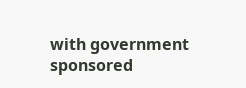with government sponsored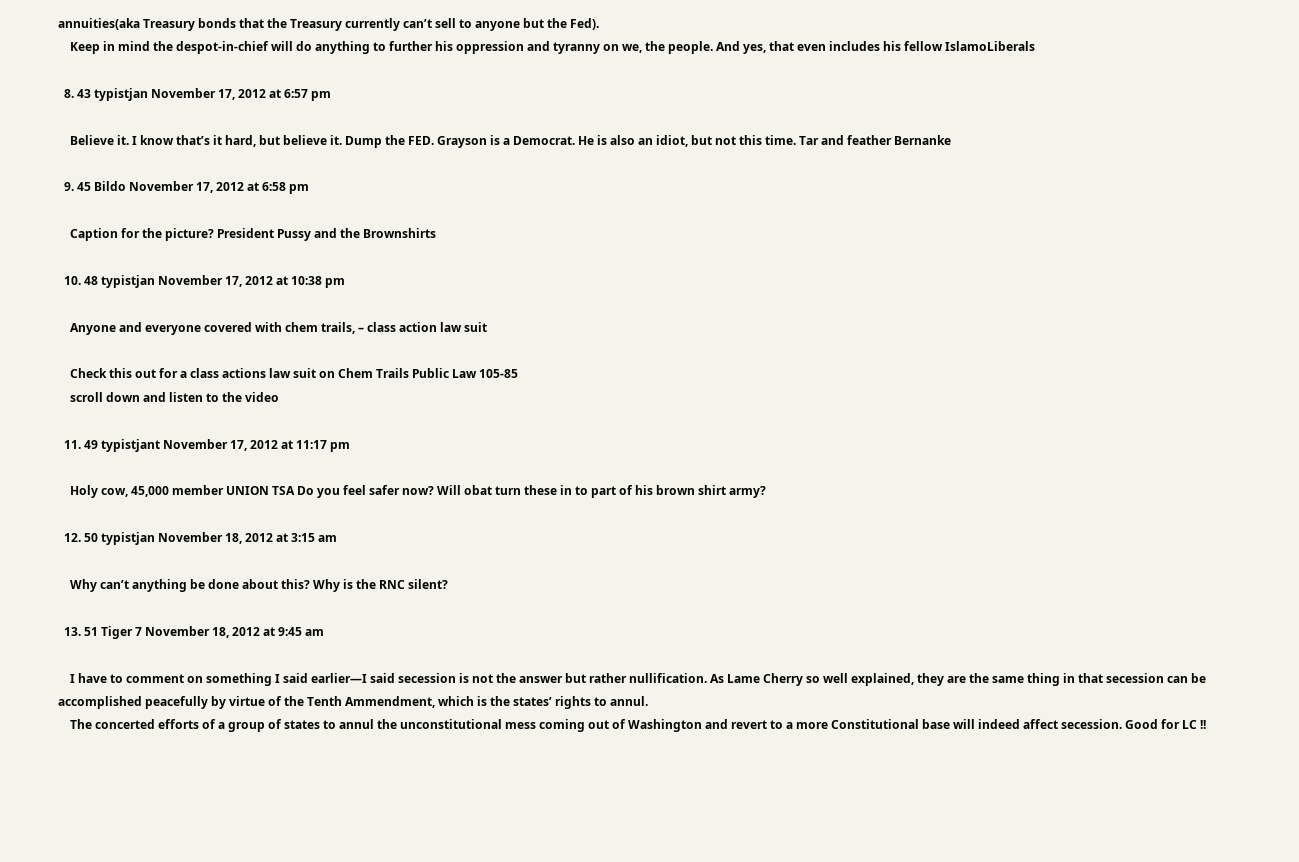annuities(aka Treasury bonds that the Treasury currently can’t sell to anyone but the Fed).
    Keep in mind the despot-in-chief will do anything to further his oppression and tyranny on we, the people. And yes, that even includes his fellow IslamoLiberals

  8. 43 typistjan November 17, 2012 at 6:57 pm

    Believe it. I know that’s it hard, but believe it. Dump the FED. Grayson is a Democrat. He is also an idiot, but not this time. Tar and feather Bernanke

  9. 45 Bildo November 17, 2012 at 6:58 pm

    Caption for the picture? President Pussy and the Brownshirts

  10. 48 typistjan November 17, 2012 at 10:38 pm

    Anyone and everyone covered with chem trails, – class action law suit

    Check this out for a class actions law suit on Chem Trails Public Law 105-85
    scroll down and listen to the video

  11. 49 typistjant November 17, 2012 at 11:17 pm

    Holy cow, 45,000 member UNION TSA Do you feel safer now? Will obat turn these in to part of his brown shirt army?

  12. 50 typistjan November 18, 2012 at 3:15 am

    Why can’t anything be done about this? Why is the RNC silent?

  13. 51 Tiger 7 November 18, 2012 at 9:45 am

    I have to comment on something I said earlier—I said secession is not the answer but rather nullification. As Lame Cherry so well explained, they are the same thing in that secession can be accomplished peacefully by virtue of the Tenth Ammendment, which is the states’ rights to annul.
    The concerted efforts of a group of states to annul the unconstitutional mess coming out of Washington and revert to a more Constitutional base will indeed affect secession. Good for LC !!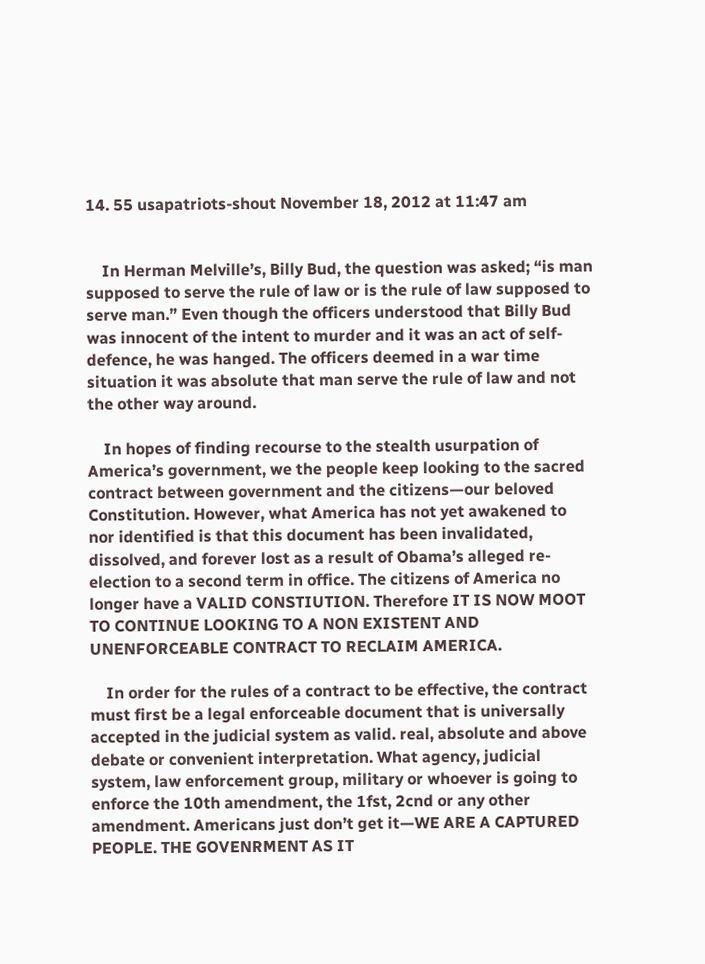14. 55 usapatriots-shout November 18, 2012 at 11:47 am


    In Herman Melville’s, Billy Bud, the question was asked; “is man supposed to serve the rule of law or is the rule of law supposed to serve man.” Even though the officers understood that Billy Bud was innocent of the intent to murder and it was an act of self-defence, he was hanged. The officers deemed in a war time situation it was absolute that man serve the rule of law and not the other way around.

    In hopes of finding recourse to the stealth usurpation of America’s government, we the people keep looking to the sacred contract between government and the citizens—our beloved Constitution. However, what America has not yet awakened to nor identified is that this document has been invalidated, dissolved, and forever lost as a result of Obama’s alleged re-election to a second term in office. The citizens of America no longer have a VALID CONSTIUTION. Therefore IT IS NOW MOOT TO CONTINUE LOOKING TO A NON EXISTENT AND UNENFORCEABLE CONTRACT TO RECLAIM AMERICA.

    In order for the rules of a contract to be effective, the contract must first be a legal enforceable document that is universally accepted in the judicial system as valid. real, absolute and above debate or convenient interpretation. What agency, judicial system, law enforcement group, military or whoever is going to enforce the 10th amendment, the 1fst, 2cnd or any other amendment. Americans just don’t get it—WE ARE A CAPTURED PEOPLE. THE GOVENRMENT AS IT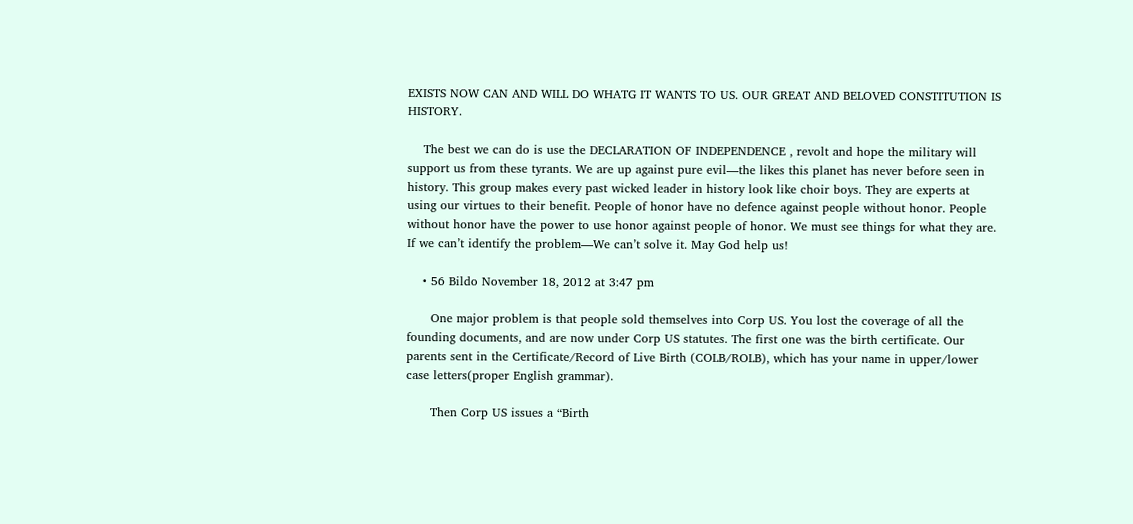EXISTS NOW CAN AND WILL DO WHATG IT WANTS TO US. OUR GREAT AND BELOVED CONSTITUTION IS HISTORY.

    The best we can do is use the DECLARATION OF INDEPENDENCE , revolt and hope the military will support us from these tyrants. We are up against pure evil—the likes this planet has never before seen in history. This group makes every past wicked leader in history look like choir boys. They are experts at using our virtues to their benefit. People of honor have no defence against people without honor. People without honor have the power to use honor against people of honor. We must see things for what they are. If we can’t identify the problem—We can’t solve it. May God help us!

    • 56 Bildo November 18, 2012 at 3:47 pm

      One major problem is that people sold themselves into Corp US. You lost the coverage of all the founding documents, and are now under Corp US statutes. The first one was the birth certificate. Our parents sent in the Certificate/Record of Live Birth (COLB/ROLB), which has your name in upper/lower case letters(proper English grammar).

      Then Corp US issues a “Birth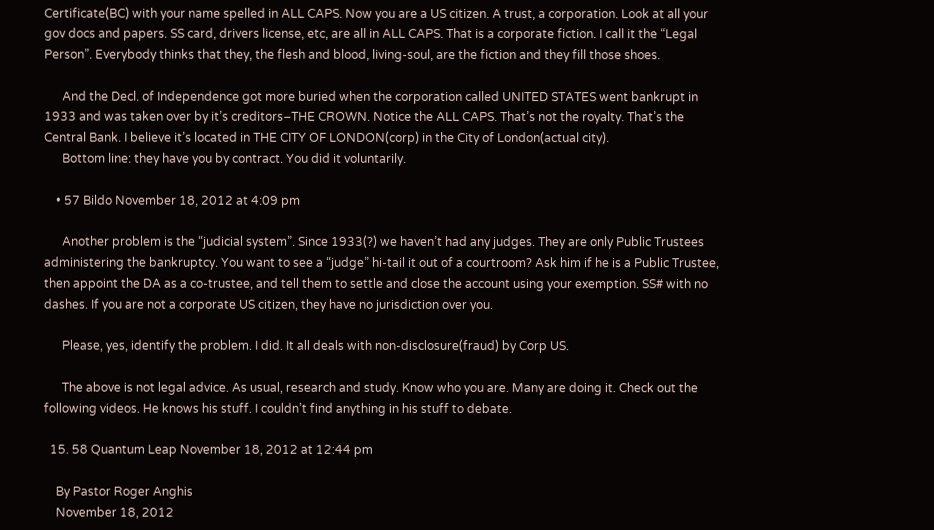Certificate(BC) with your name spelled in ALL CAPS. Now you are a US citizen. A trust, a corporation. Look at all your gov docs and papers. SS card, drivers license, etc, are all in ALL CAPS. That is a corporate fiction. I call it the “Legal Person”. Everybody thinks that they, the flesh and blood, living-soul, are the fiction and they fill those shoes.

      And the Decl. of Independence got more buried when the corporation called UNITED STATES went bankrupt in 1933 and was taken over by it’s creditors–THE CROWN. Notice the ALL CAPS. That’s not the royalty. That’s the Central Bank. I believe it’s located in THE CITY OF LONDON(corp) in the City of London(actual city).
      Bottom line: they have you by contract. You did it voluntarily.

    • 57 Bildo November 18, 2012 at 4:09 pm

      Another problem is the “judicial system”. Since 1933(?) we haven’t had any judges. They are only Public Trustees administering the bankruptcy. You want to see a “judge” hi-tail it out of a courtroom? Ask him if he is a Public Trustee, then appoint the DA as a co-trustee, and tell them to settle and close the account using your exemption. SS# with no dashes. If you are not a corporate US citizen, they have no jurisdiction over you.

      Please, yes, identify the problem. I did. It all deals with non-disclosure(fraud) by Corp US.

      The above is not legal advice. As usual, research and study. Know who you are. Many are doing it. Check out the following videos. He knows his stuff. I couldn’t find anything in his stuff to debate.

  15. 58 Quantum Leap November 18, 2012 at 12:44 pm

    By Pastor Roger Anghis
    November 18, 2012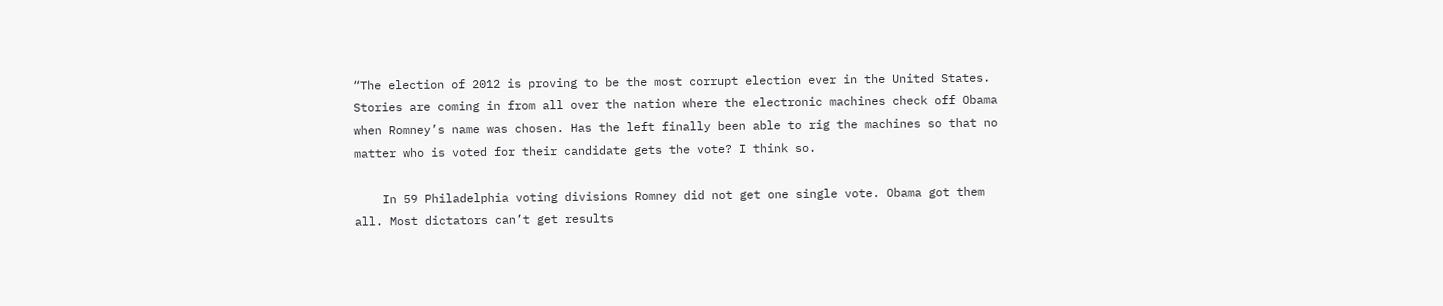“The election of 2012 is proving to be the most corrupt election ever in the United States. Stories are coming in from all over the nation where the electronic machines check off Obama when Romney’s name was chosen. Has the left finally been able to rig the machines so that no matter who is voted for their candidate gets the vote? I think so.

    In 59 Philadelphia voting divisions Romney did not get one single vote. Obama got them all. Most dictators can’t get results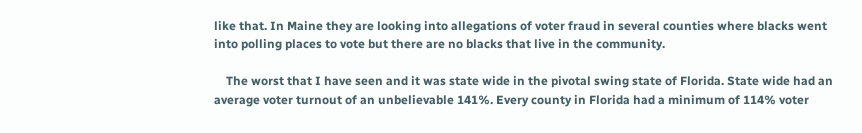like that. In Maine they are looking into allegations of voter fraud in several counties where blacks went into polling places to vote but there are no blacks that live in the community.

    The worst that I have seen and it was state wide in the pivotal swing state of Florida. State wide had an average voter turnout of an unbelievable 141%. Every county in Florida had a minimum of 114% voter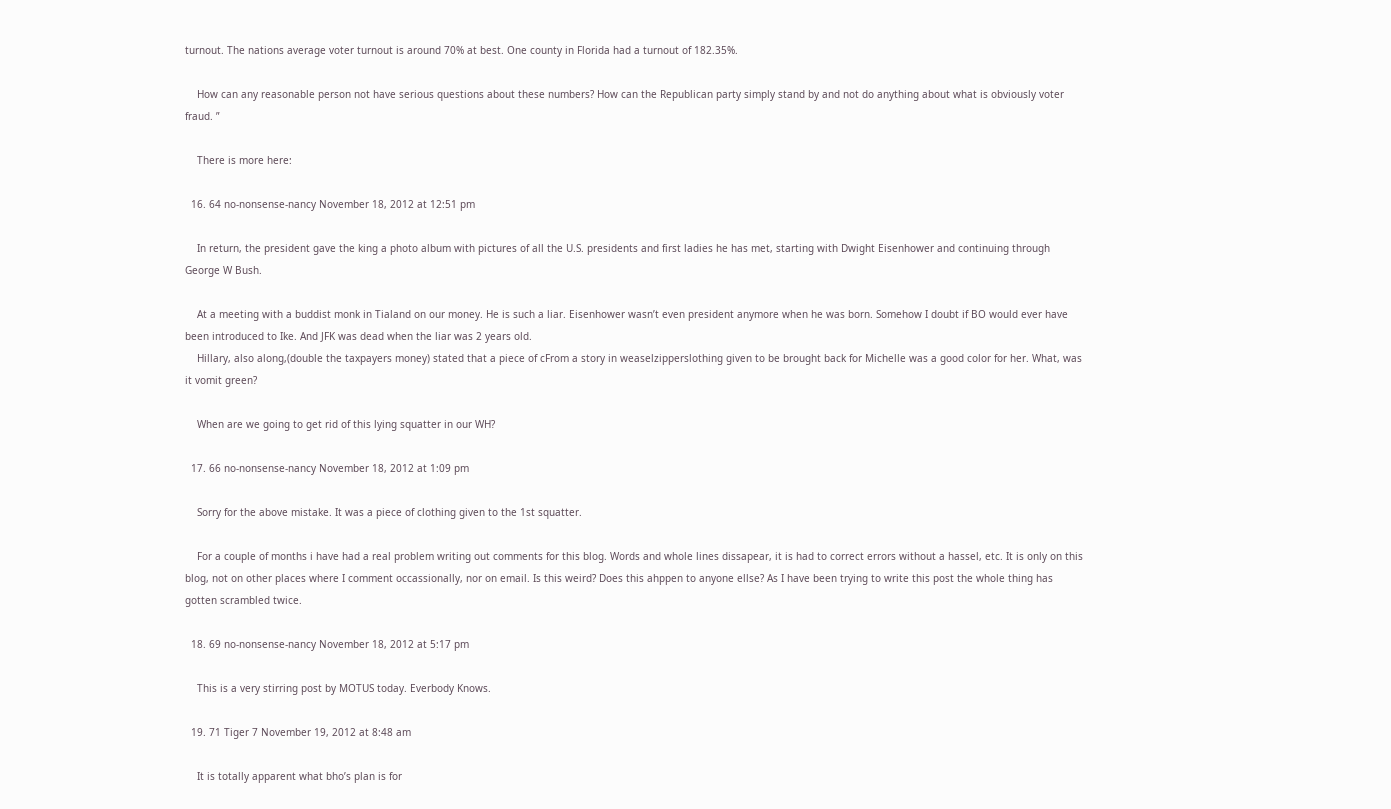turnout. The nations average voter turnout is around 70% at best. One county in Florida had a turnout of 182.35%.

    How can any reasonable person not have serious questions about these numbers? How can the Republican party simply stand by and not do anything about what is obviously voter fraud. ”

    There is more here:

  16. 64 no-nonsense-nancy November 18, 2012 at 12:51 pm

    In return, the president gave the king a photo album with pictures of all the U.S. presidents and first ladies he has met, starting with Dwight Eisenhower and continuing through George W Bush.

    At a meeting with a buddist monk in Tialand on our money. He is such a liar. Eisenhower wasn’t even president anymore when he was born. Somehow I doubt if BO would ever have been introduced to Ike. And JFK was dead when the liar was 2 years old.
    Hillary, also along,(double the taxpayers money) stated that a piece of cFrom a story in weaselzipperslothing given to be brought back for Michelle was a good color for her. What, was it vomit green?

    When are we going to get rid of this lying squatter in our WH?

  17. 66 no-nonsense-nancy November 18, 2012 at 1:09 pm

    Sorry for the above mistake. It was a piece of clothing given to the 1st squatter.

    For a couple of months i have had a real problem writing out comments for this blog. Words and whole lines dissapear, it is had to correct errors without a hassel, etc. It is only on this blog, not on other places where I comment occassionally, nor on email. Is this weird? Does this ahppen to anyone ellse? As I have been trying to write this post the whole thing has gotten scrambled twice.

  18. 69 no-nonsense-nancy November 18, 2012 at 5:17 pm

    This is a very stirring post by MOTUS today. Everbody Knows.

  19. 71 Tiger 7 November 19, 2012 at 8:48 am

    It is totally apparent what bho’s plan is for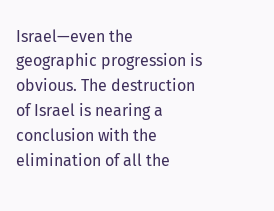Israel—even the geographic progression is obvious. The destruction of Israel is nearing a conclusion with the elimination of all the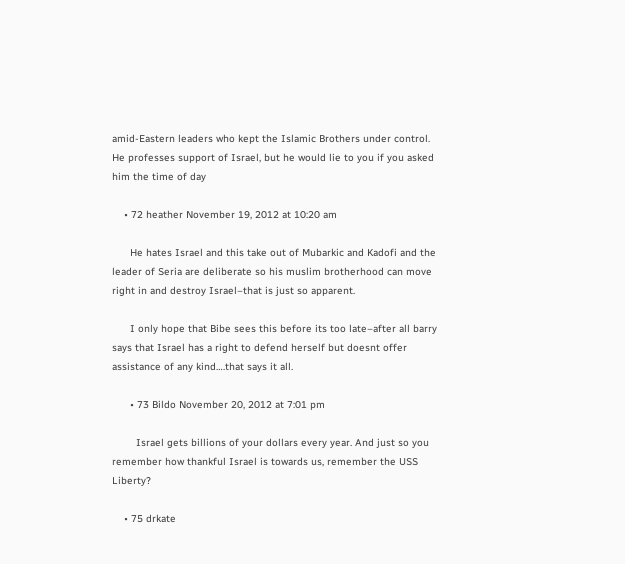amid-Eastern leaders who kept the Islamic Brothers under control. He professes support of Israel, but he would lie to you if you asked him the time of day

    • 72 heather November 19, 2012 at 10:20 am

      He hates Israel and this take out of Mubarkic and Kadofi and the leader of Seria are deliberate so his muslim brotherhood can move right in and destroy Israel–that is just so apparent.

      I only hope that Bibe sees this before its too late–after all barry says that Israel has a right to defend herself but doesnt offer assistance of any kind….that says it all.

      • 73 Bildo November 20, 2012 at 7:01 pm

        Israel gets billions of your dollars every year. And just so you remember how thankful Israel is towards us, remember the USS Liberty?

    • 75 drkate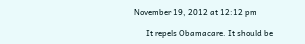November 19, 2012 at 12:12 pm

      It repels Obamacare. It should be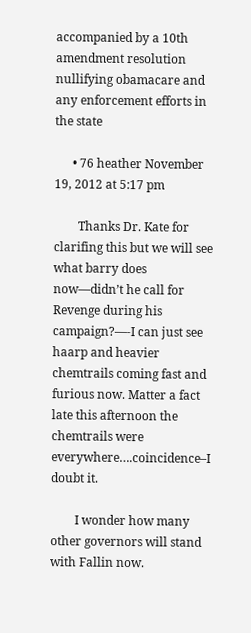accompanied by a 10th amendment resolution nullifying obamacare and any enforcement efforts in the state

      • 76 heather November 19, 2012 at 5:17 pm

        Thanks Dr. Kate for clarifing this but we will see what barry does now—didn’t he call for Revenge during his campaign?—-I can just see haarp and heavier chemtrails coming fast and furious now. Matter a fact late this afternoon the chemtrails were everywhere….coincidence–I doubt it.

        I wonder how many other governors will stand with Fallin now.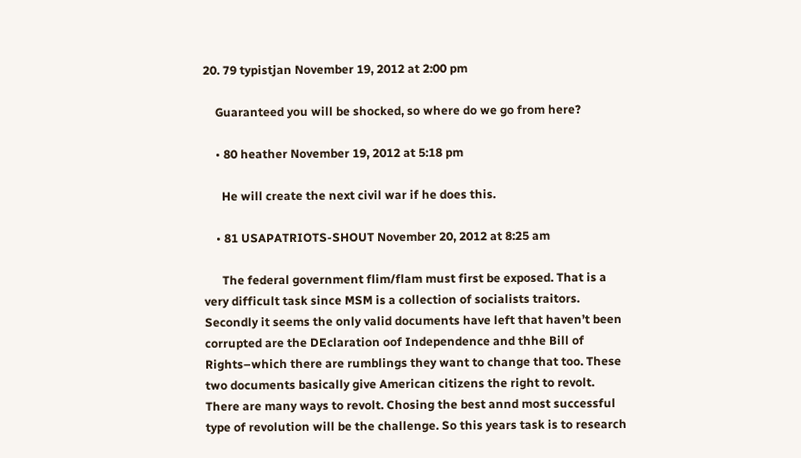20. 79 typistjan November 19, 2012 at 2:00 pm

    Guaranteed you will be shocked, so where do we go from here?

    • 80 heather November 19, 2012 at 5:18 pm

      He will create the next civil war if he does this.

    • 81 USAPATRIOTS-SHOUT November 20, 2012 at 8:25 am

      The federal government flim/flam must first be exposed. That is a very difficult task since MSM is a collection of socialists traitors. Secondly it seems the only valid documents have left that haven’t been corrupted are the DEclaration oof Independence and thhe Bill of Rights–which there are rumblings they want to change that too. These two documents basically give American citizens the right to revolt. There are many ways to revolt. Chosing the best annd most successful type of revolution will be the challenge. So this years task is to research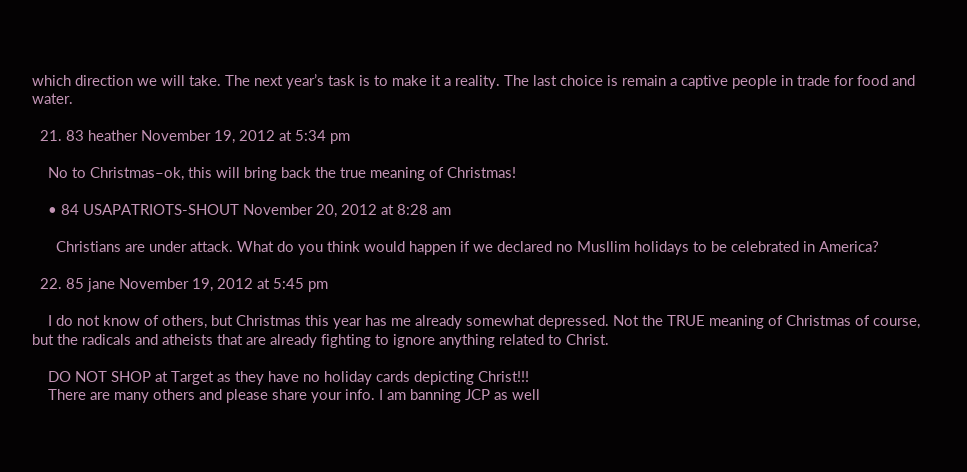which direction we will take. The next year’s task is to make it a reality. The last choice is remain a captive people in trade for food and water.

  21. 83 heather November 19, 2012 at 5:34 pm

    No to Christmas–ok, this will bring back the true meaning of Christmas!

    • 84 USAPATRIOTS-SHOUT November 20, 2012 at 8:28 am

      Christians are under attack. What do you think would happen if we declared no Musllim holidays to be celebrated in America?

  22. 85 jane November 19, 2012 at 5:45 pm

    I do not know of others, but Christmas this year has me already somewhat depressed. Not the TRUE meaning of Christmas of course, but the radicals and atheists that are already fighting to ignore anything related to Christ.

    DO NOT SHOP at Target as they have no holiday cards depicting Christ!!!
    There are many others and please share your info. I am banning JCP as well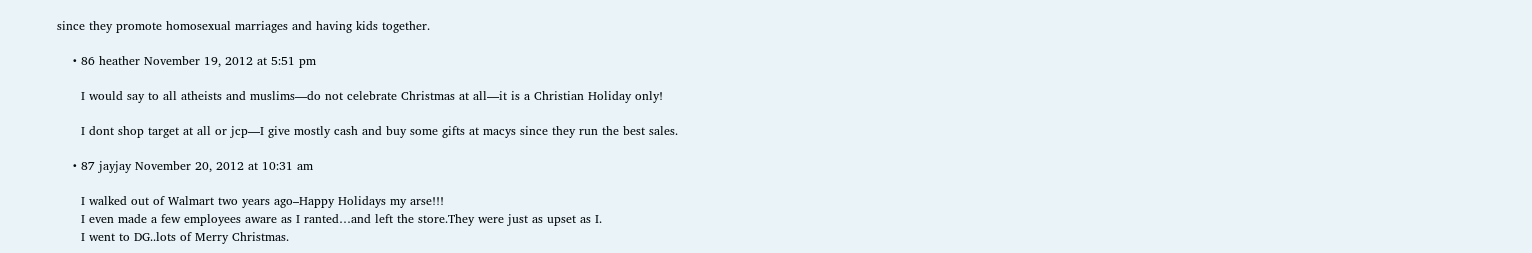since they promote homosexual marriages and having kids together.

    • 86 heather November 19, 2012 at 5:51 pm

      I would say to all atheists and muslims—do not celebrate Christmas at all—it is a Christian Holiday only!

      I dont shop target at all or jcp—I give mostly cash and buy some gifts at macys since they run the best sales.

    • 87 jayjay November 20, 2012 at 10:31 am

      I walked out of Walmart two years ago–Happy Holidays my arse!!!
      I even made a few employees aware as I ranted…and left the store.They were just as upset as I.
      I went to DG..lots of Merry Christmas.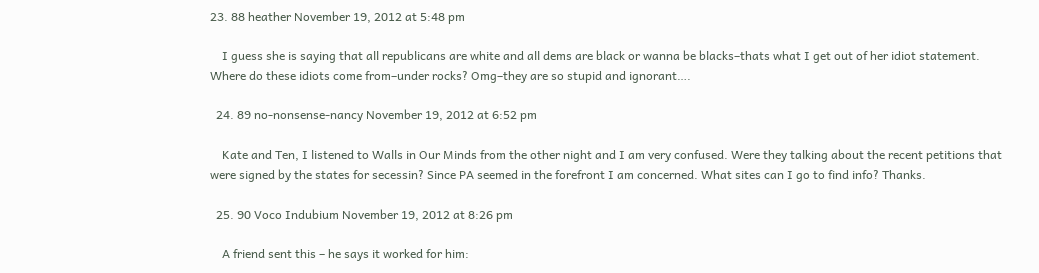23. 88 heather November 19, 2012 at 5:48 pm

    I guess she is saying that all republicans are white and all dems are black or wanna be blacks–thats what I get out of her idiot statement. Where do these idiots come from–under rocks? Omg–they are so stupid and ignorant….

  24. 89 no-nonsense-nancy November 19, 2012 at 6:52 pm

    Kate and Ten, I listened to Walls in Our Minds from the other night and I am very confused. Were they talking about the recent petitions that were signed by the states for secessin? Since PA seemed in the forefront I am concerned. What sites can I go to find info? Thanks.

  25. 90 Voco Indubium November 19, 2012 at 8:26 pm

    A friend sent this – he says it worked for him: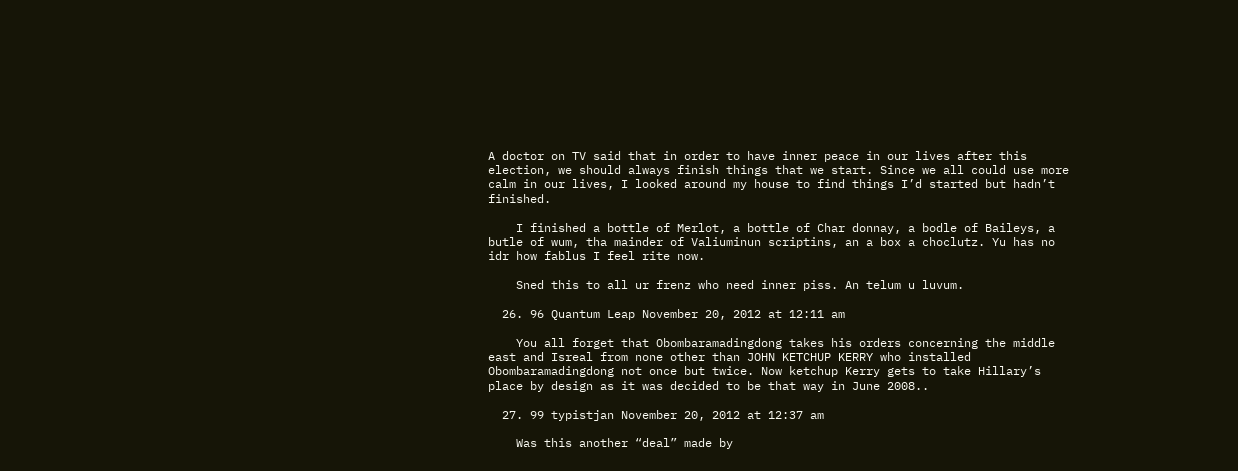A doctor on TV said that in order to have inner peace in our lives after this election, we should always finish things that we start. Since we all could use more calm in our lives, I looked around my house to find things I’d started but hadn’t finished.

    I finished a bottle of Merlot, a bottle of Char donnay, a bodle of Baileys, a butle of wum, tha mainder of Valiuminun scriptins, an a box a choclutz. Yu has no idr how fablus I feel rite now.

    Sned this to all ur frenz who need inner piss. An telum u luvum.

  26. 96 Quantum Leap November 20, 2012 at 12:11 am

    You all forget that Obombaramadingdong takes his orders concerning the middle east and Isreal from none other than JOHN KETCHUP KERRY who installed Obombaramadingdong not once but twice. Now ketchup Kerry gets to take Hillary’s place by design as it was decided to be that way in June 2008..

  27. 99 typistjan November 20, 2012 at 12:37 am

    Was this another “deal” made by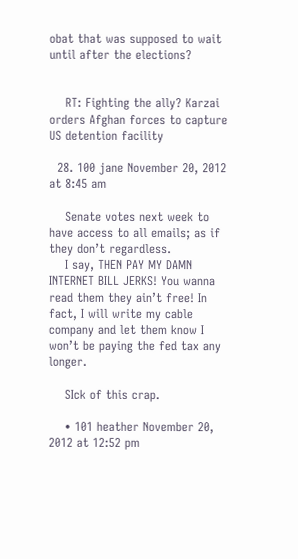obat that was supposed to wait until after the elections?


    RT: Fighting the ally? Karzai orders Afghan forces to capture US detention facility

  28. 100 jane November 20, 2012 at 8:45 am

    Senate votes next week to have access to all emails; as if they don’t regardless.
    I say, THEN PAY MY DAMN INTERNET BILL JERKS! You wanna read them they ain’t free! In fact, I will write my cable company and let them know I won’t be paying the fed tax any longer.

    SIck of this crap.

    • 101 heather November 20, 2012 at 12:52 pm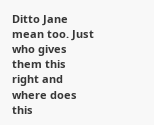Ditto Jane mean too. Just who gives them this right and where does this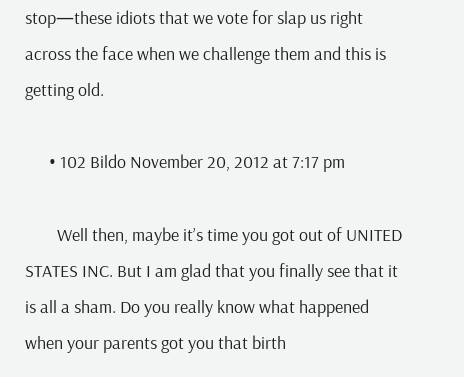stop—these idiots that we vote for slap us right across the face when we challenge them and this is getting old.

      • 102 Bildo November 20, 2012 at 7:17 pm

        Well then, maybe it’s time you got out of UNITED STATES INC. But I am glad that you finally see that it is all a sham. Do you really know what happened when your parents got you that birth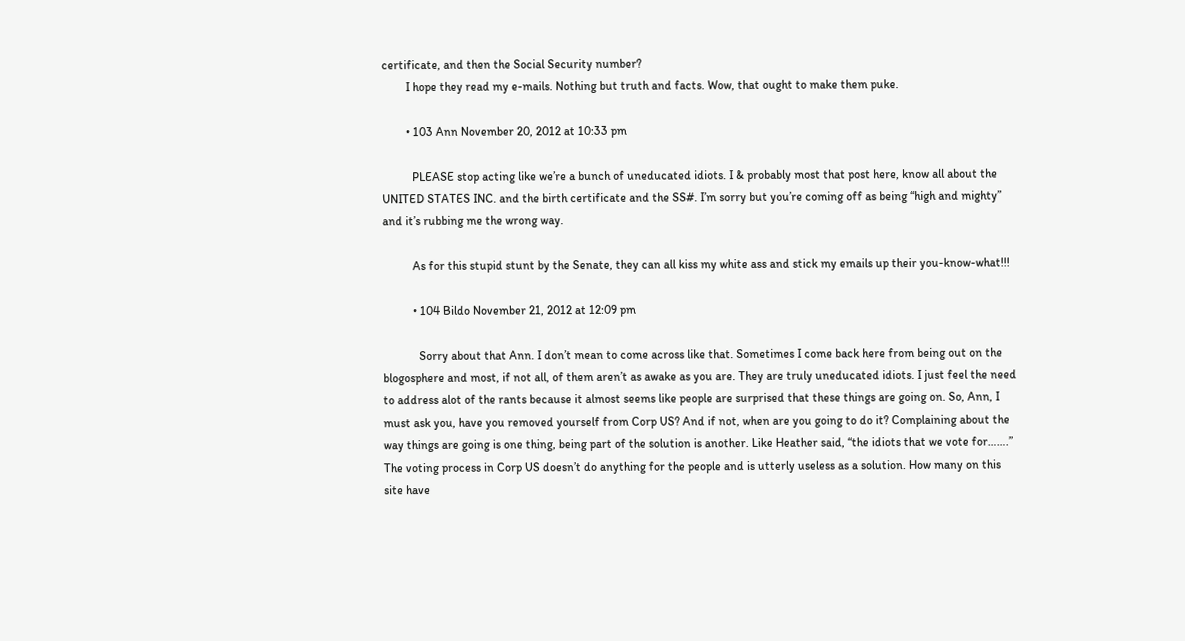certificate, and then the Social Security number?
        I hope they read my e-mails. Nothing but truth and facts. Wow, that ought to make them puke.

        • 103 Ann November 20, 2012 at 10:33 pm

          PLEASE stop acting like we’re a bunch of uneducated idiots. I & probably most that post here, know all about the UNITED STATES INC. and the birth certificate and the SS#. I’m sorry but you’re coming off as being “high and mighty” and it’s rubbing me the wrong way.

          As for this stupid stunt by the Senate, they can all kiss my white ass and stick my emails up their you-know-what!!!

          • 104 Bildo November 21, 2012 at 12:09 pm

            Sorry about that Ann. I don’t mean to come across like that. Sometimes I come back here from being out on the blogosphere and most, if not all, of them aren’t as awake as you are. They are truly uneducated idiots. I just feel the need to address alot of the rants because it almost seems like people are surprised that these things are going on. So, Ann, I must ask you, have you removed yourself from Corp US? And if not, when are you going to do it? Complaining about the way things are going is one thing, being part of the solution is another. Like Heather said, “the idiots that we vote for…….” The voting process in Corp US doesn’t do anything for the people and is utterly useless as a solution. How many on this site have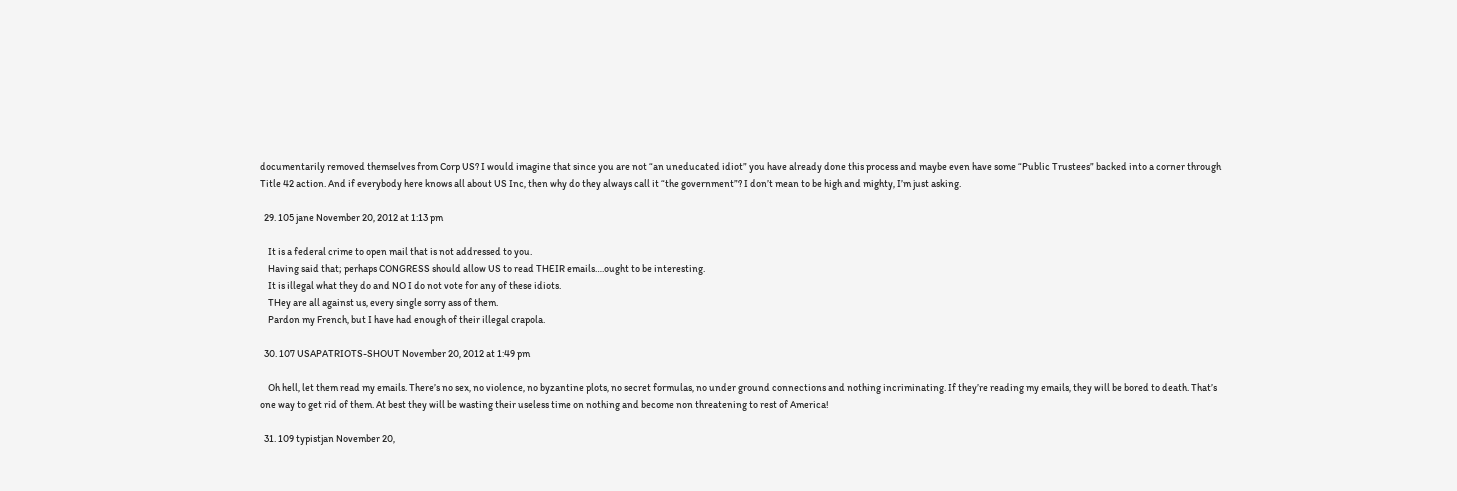documentarily removed themselves from Corp US? I would imagine that since you are not “an uneducated idiot” you have already done this process and maybe even have some “Public Trustees” backed into a corner through Title 42 action. And if everybody here knows all about US Inc, then why do they always call it “the government”? I don’t mean to be high and mighty, I’m just asking.

  29. 105 jane November 20, 2012 at 1:13 pm

    It is a federal crime to open mail that is not addressed to you.
    Having said that; perhaps CONGRESS should allow US to read THEIR emails….ought to be interesting.
    It is illegal what they do and NO I do not vote for any of these idiots.
    THey are all against us, every single sorry ass of them.
    Pardon my French, but I have had enough of their illegal crapola.

  30. 107 USAPATRIOTS-SHOUT November 20, 2012 at 1:49 pm

    Oh hell, let them read my emails. There’s no sex, no violence, no byzantine plots, no secret formulas, no under ground connections and nothing incriminating. If they’re reading my emails, they will be bored to death. That’s one way to get rid of them. At best they will be wasting their useless time on nothing and become non threatening to rest of America!

  31. 109 typistjan November 20,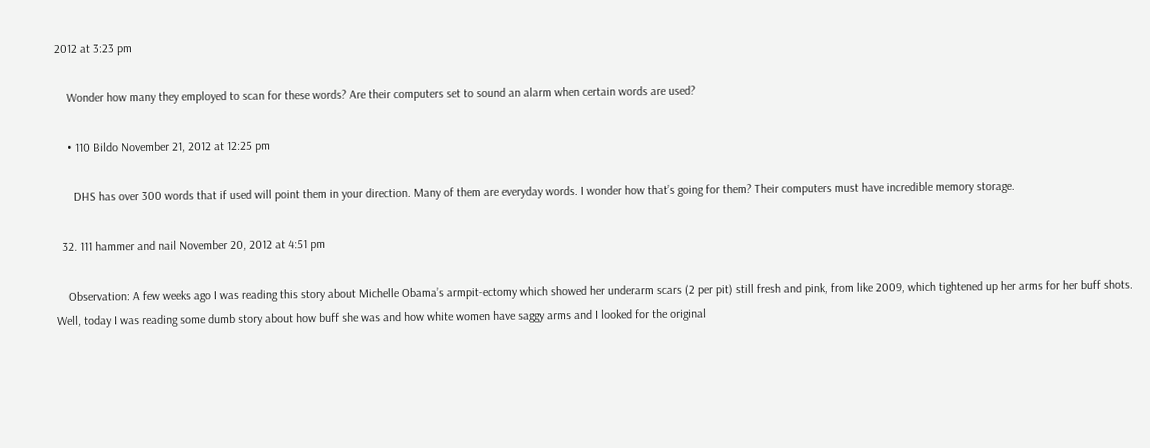2012 at 3:23 pm

    Wonder how many they employed to scan for these words? Are their computers set to sound an alarm when certain words are used?

    • 110 Bildo November 21, 2012 at 12:25 pm

      DHS has over 300 words that if used will point them in your direction. Many of them are everyday words. I wonder how that’s going for them? Their computers must have incredible memory storage.

  32. 111 hammer and nail November 20, 2012 at 4:51 pm

    Observation: A few weeks ago I was reading this story about Michelle Obama’s armpit-ectomy which showed her underarm scars (2 per pit) still fresh and pink, from like 2009, which tightened up her arms for her buff shots. Well, today I was reading some dumb story about how buff she was and how white women have saggy arms and I looked for the original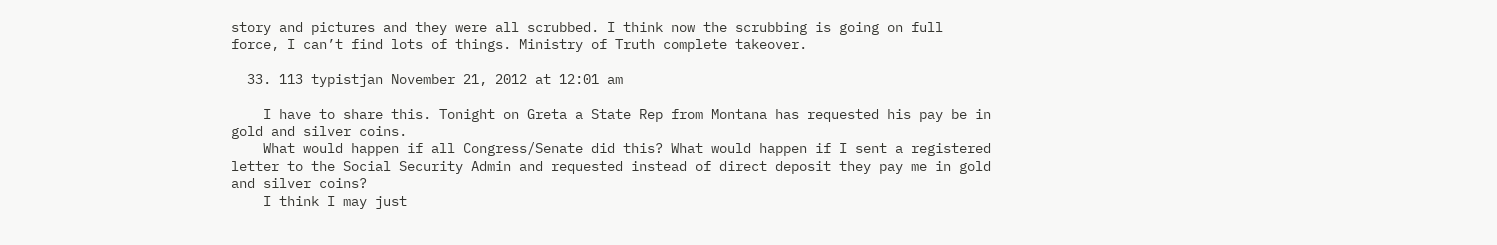story and pictures and they were all scrubbed. I think now the scrubbing is going on full force, I can’t find lots of things. Ministry of Truth complete takeover.

  33. 113 typistjan November 21, 2012 at 12:01 am

    I have to share this. Tonight on Greta a State Rep from Montana has requested his pay be in gold and silver coins.
    What would happen if all Congress/Senate did this? What would happen if I sent a registered letter to the Social Security Admin and requested instead of direct deposit they pay me in gold and silver coins?
    I think I may just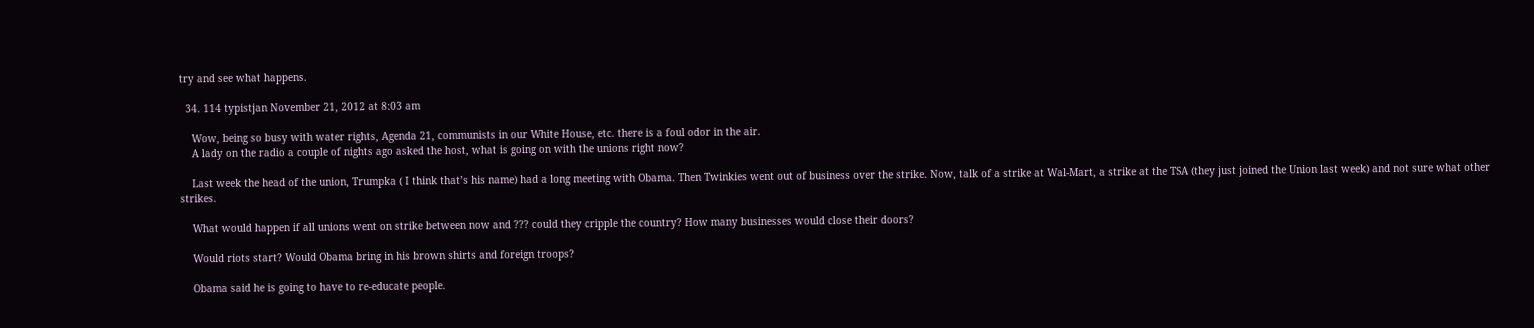try and see what happens.

  34. 114 typistjan November 21, 2012 at 8:03 am

    Wow, being so busy with water rights, Agenda 21, communists in our White House, etc. there is a foul odor in the air.
    A lady on the radio a couple of nights ago asked the host, what is going on with the unions right now?

    Last week the head of the union, Trumpka ( I think that’s his name) had a long meeting with Obama. Then Twinkies went out of business over the strike. Now, talk of a strike at Wal-Mart, a strike at the TSA (they just joined the Union last week) and not sure what other strikes.

    What would happen if all unions went on strike between now and ??? could they cripple the country? How many businesses would close their doors?

    Would riots start? Would Obama bring in his brown shirts and foreign troops?

    Obama said he is going to have to re-educate people.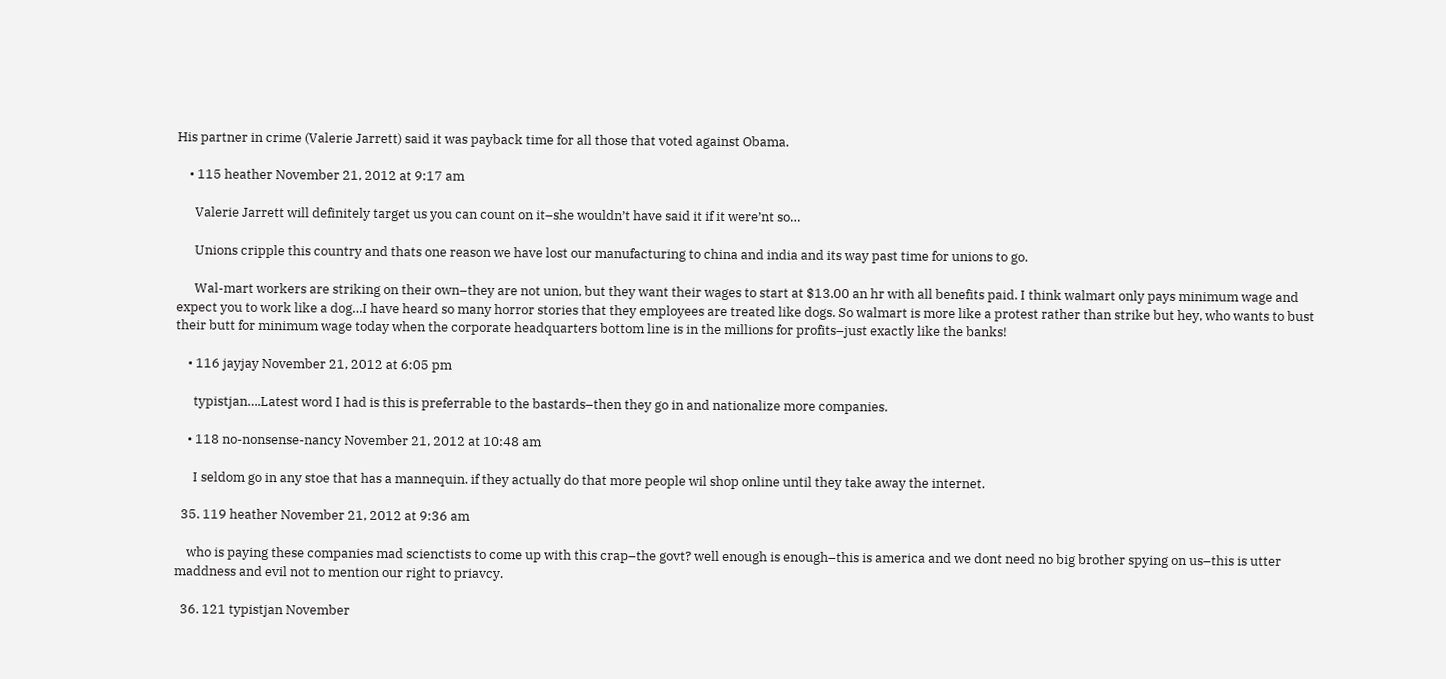His partner in crime (Valerie Jarrett) said it was payback time for all those that voted against Obama.

    • 115 heather November 21, 2012 at 9:17 am

      Valerie Jarrett will definitely target us you can count on it–she wouldn’t have said it if it were’nt so…

      Unions cripple this country and thats one reason we have lost our manufacturing to china and india and its way past time for unions to go.

      Wal-mart workers are striking on their own–they are not union, but they want their wages to start at $13.00 an hr with all benefits paid. I think walmart only pays minimum wage and expect you to work like a dog…I have heard so many horror stories that they employees are treated like dogs. So walmart is more like a protest rather than strike but hey, who wants to bust their butt for minimum wage today when the corporate headquarters bottom line is in the millions for profits–just exactly like the banks!

    • 116 jayjay November 21, 2012 at 6:05 pm

      typistjan….Latest word I had is this is preferrable to the bastards–then they go in and nationalize more companies.

    • 118 no-nonsense-nancy November 21, 2012 at 10:48 am

      I seldom go in any stoe that has a mannequin. if they actually do that more people wil shop online until they take away the internet.

  35. 119 heather November 21, 2012 at 9:36 am

    who is paying these companies mad scienctists to come up with this crap–the govt? well enough is enough–this is america and we dont need no big brother spying on us–this is utter maddness and evil not to mention our right to priavcy.

  36. 121 typistjan November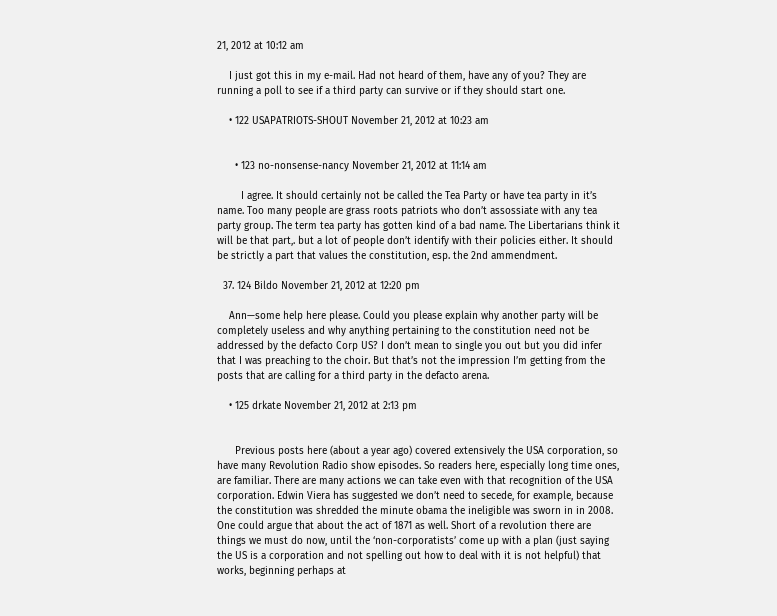21, 2012 at 10:12 am

    I just got this in my e-mail. Had not heard of them, have any of you? They are running a poll to see if a third party can survive or if they should start one.

    • 122 USAPATRIOTS-SHOUT November 21, 2012 at 10:23 am


      • 123 no-nonsense-nancy November 21, 2012 at 11:14 am

        I agree. It should certainly not be called the Tea Party or have tea party in it’s name. Too many people are grass roots patriots who don’t assossiate with any tea party group. The term tea party has gotten kind of a bad name. The Libertarians think it will be that part,. but a lot of people don’t identify with their policies either. It should be strictly a part that values the constitution, esp. the 2nd ammendment.

  37. 124 Bildo November 21, 2012 at 12:20 pm

    Ann—some help here please. Could you please explain why another party will be completely useless and why anything pertaining to the constitution need not be addressed by the defacto Corp US? I don’t mean to single you out but you did infer that I was preaching to the choir. But that’s not the impression I’m getting from the posts that are calling for a third party in the defacto arena.

    • 125 drkate November 21, 2012 at 2:13 pm


      Previous posts here (about a year ago) covered extensively the USA corporation, so have many Revolution Radio show episodes. So readers here, especially long time ones, are familiar. There are many actions we can take even with that recognition of the USA corporation. Edwin Viera has suggested we don’t need to secede, for example, because the constitution was shredded the minute obama the ineligible was sworn in in 2008. One could argue that about the act of 1871 as well. Short of a revolution there are things we must do now, until the ‘non-corporatists’ come up with a plan (just saying the US is a corporation and not spelling out how to deal with it is not helpful) that works, beginning perhaps at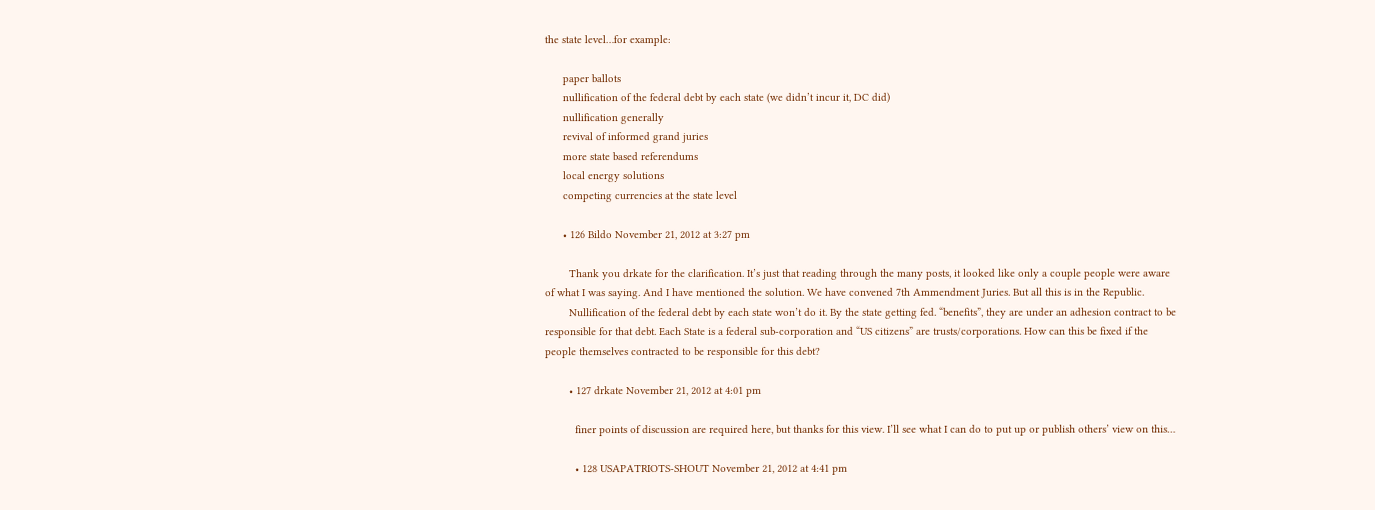the state level…for example:

      paper ballots
      nullification of the federal debt by each state (we didn’t incur it, DC did)
      nullification generally
      revival of informed grand juries
      more state based referendums
      local energy solutions
      competing currencies at the state level

      • 126 Bildo November 21, 2012 at 3:27 pm

        Thank you drkate for the clarification. It’s just that reading through the many posts, it looked like only a couple people were aware of what I was saying. And I have mentioned the solution. We have convened 7th Ammendment Juries. But all this is in the Republic.
        Nullification of the federal debt by each state won’t do it. By the state getting fed. “benefits”, they are under an adhesion contract to be responsible for that debt. Each State is a federal sub-corporation and “US citizens” are trusts/corporations. How can this be fixed if the people themselves contracted to be responsible for this debt?

        • 127 drkate November 21, 2012 at 4:01 pm

          finer points of discussion are required here, but thanks for this view. I’ll see what I can do to put up or publish others’ view on this…

          • 128 USAPATRIOTS-SHOUT November 21, 2012 at 4:41 pm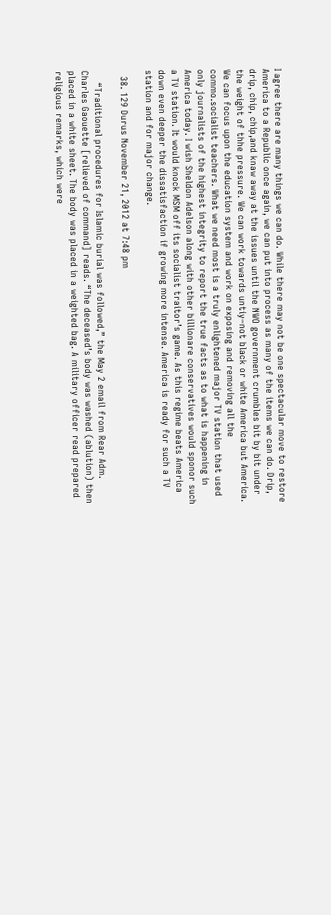I agree there are many things we can do. While there may not be one spectacular move to restore America to a Republic once again, we can put into process as many of the items we can do. Drip, drip, chip, chip,and knaw away at the issues until the NWO government crumbles bit by bit under the weight of thhe pressure. We can work towards untiy–not black or white America but America. We can focus upon the education system and work on exposing and removing all the commo.socialist teachers. What we need most is a truly enlightened major TV station that used only journalists of the highest integrity to report the true facts as to what is happening in America today. I wish Sheldon Adelson along with other billionare conservatives would sponor such a TV station. It would knock MSM off its socialist traitor’s game. As this regime beats America down even deeper the dissatisfaction if growing more intense. America is ready for such a TV station and for major change.

  38. 129 Durus November 21, 2012 at 7:48 pm

    “Traditional procedures for Islamic burial was followed,” the May 2 email from Rear Adm. Charles Gaouette [relieved of command] reads. “The deceased’s body was washed (ablution) then placed in a white sheet. The body was placed in a weighted bag. A military officer read prepared religious remarks, which were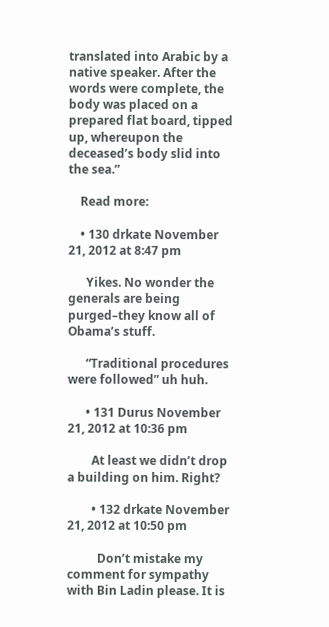translated into Arabic by a native speaker. After the words were complete, the body was placed on a prepared flat board, tipped up, whereupon the deceased’s body slid into the sea.”

    Read more:

    • 130 drkate November 21, 2012 at 8:47 pm

      Yikes. No wonder the generals are being purged–they know all of Obama’s stuff.

      “Traditional procedures were followed” uh huh.

      • 131 Durus November 21, 2012 at 10:36 pm

        At least we didn’t drop a building on him. Right?

        • 132 drkate November 21, 2012 at 10:50 pm

          Don’t mistake my comment for sympathy with Bin Ladin please. It is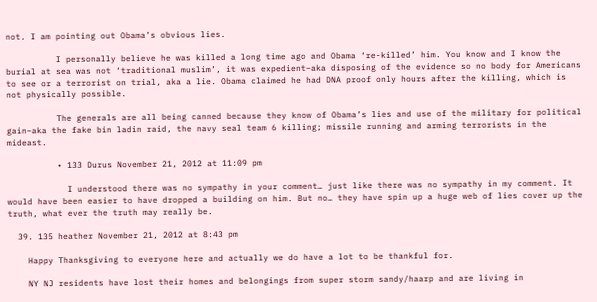not. I am pointing out Obama’s obvious lies.

          I personally believe he was killed a long time ago and Obama ‘re-killed’ him. You know and I know the burial at sea was not ‘traditional muslim’, it was expedient–aka disposing of the evidence so no body for Americans to see or a terrorist on trial, aka a lie. Obama claimed he had DNA proof only hours after the killing, which is not physically possible.

          The generals are all being canned because they know of Obama’s lies and use of the military for political gain–aka the fake bin ladin raid, the navy seal team 6 killing; missile running and arming terrorists in the mideast.

          • 133 Durus November 21, 2012 at 11:09 pm

            I understood there was no sympathy in your comment… just like there was no sympathy in my comment. It would have been easier to have dropped a building on him. But no… they have spin up a huge web of lies cover up the truth, what ever the truth may really be.

  39. 135 heather November 21, 2012 at 8:43 pm

    Happy Thanksgiving to everyone here and actually we do have a lot to be thankful for.

    NY NJ residents have lost their homes and belongings from super storm sandy/haarp and are living in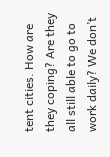tent cities. How are they coping? Are they all still able to go to work daily? We don’t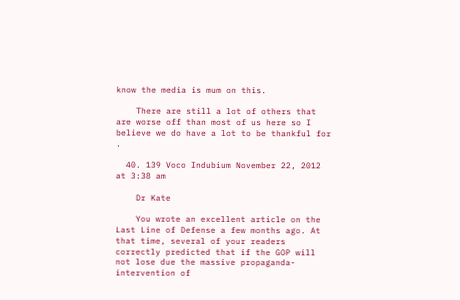know the media is mum on this.

    There are still a lot of others that are worse off than most of us here so I believe we do have a lot to be thankful for .

  40. 139 Voco Indubium November 22, 2012 at 3:38 am

    Dr Kate

    You wrote an excellent article on the Last Line of Defense a few months ago. At that time, several of your readers correctly predicted that if the GOP will not lose due the massive propaganda-intervention of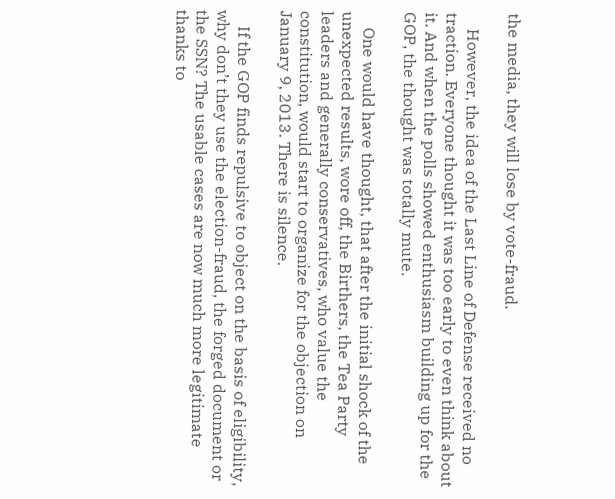the media, they will lose by vote-fraud.

    However, the idea of the Last Line of Defense received no traction. Everyone thought it was too early to even think about it. And when the polls showed enthusiasm building up for the GOP, the thought was totally mute.

    One would have thought, that after the initial shock of the unexpected results, wore off, the Birthers, the Tea Party leaders and generally conservatives, who value the constitution, would start to organize for the objection on January 9, 2013. There is silence.

    If the GOP finds repulsive to object on the basis of eligibility, why don’t they use the election-fraud, the forged document or the SSN? The usable cases are now much more legitimate thanks to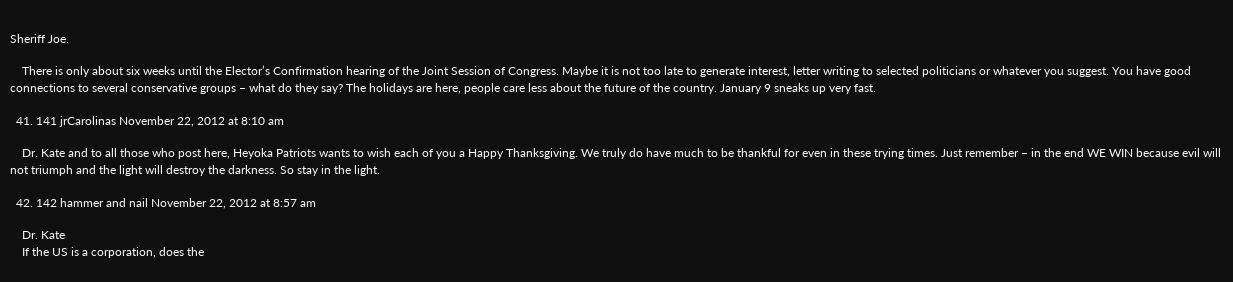Sheriff Joe.

    There is only about six weeks until the Elector’s Confirmation hearing of the Joint Session of Congress. Maybe it is not too late to generate interest, letter writing to selected politicians or whatever you suggest. You have good connections to several conservative groups – what do they say? The holidays are here, people care less about the future of the country. January 9 sneaks up very fast.

  41. 141 jrCarolinas November 22, 2012 at 8:10 am

    Dr. Kate and to all those who post here, Heyoka Patriots wants to wish each of you a Happy Thanksgiving. We truly do have much to be thankful for even in these trying times. Just remember – in the end WE WIN because evil will not triumph and the light will destroy the darkness. So stay in the light.

  42. 142 hammer and nail November 22, 2012 at 8:57 am

    Dr. Kate
    If the US is a corporation, does the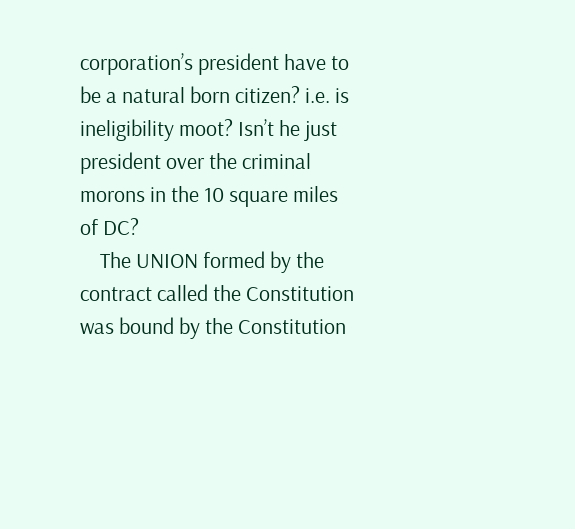corporation’s president have to be a natural born citizen? i.e. is ineligibility moot? Isn’t he just president over the criminal morons in the 10 square miles of DC?
    The UNION formed by the contract called the Constitution was bound by the Constitution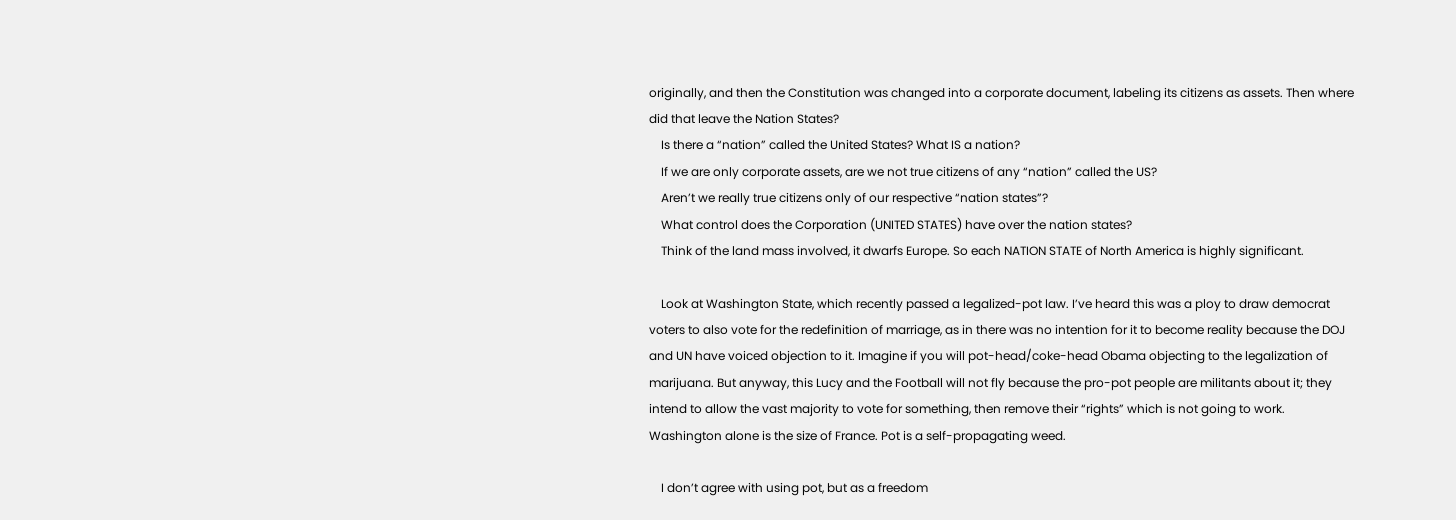originally, and then the Constitution was changed into a corporate document, labeling its citizens as assets. Then where did that leave the Nation States?
    Is there a “nation” called the United States? What IS a nation?
    If we are only corporate assets, are we not true citizens of any “nation” called the US?
    Aren’t we really true citizens only of our respective “nation states”?
    What control does the Corporation (UNITED STATES) have over the nation states?
    Think of the land mass involved, it dwarfs Europe. So each NATION STATE of North America is highly significant.

    Look at Washington State, which recently passed a legalized-pot law. I’ve heard this was a ploy to draw democrat voters to also vote for the redefinition of marriage, as in there was no intention for it to become reality because the DOJ and UN have voiced objection to it. Imagine if you will pot-head/coke-head Obama objecting to the legalization of marijuana. But anyway, this Lucy and the Football will not fly because the pro-pot people are militants about it; they intend to allow the vast majority to vote for something, then remove their “rights” which is not going to work. Washington alone is the size of France. Pot is a self-propagating weed.

    I don’t agree with using pot, but as a freedom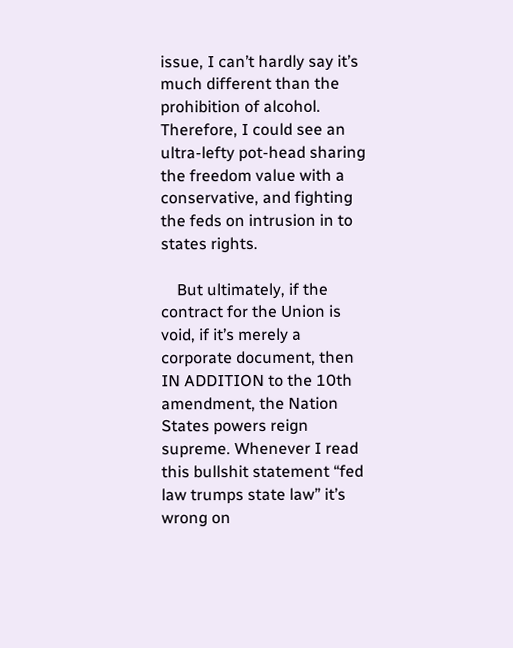issue, I can’t hardly say it’s much different than the prohibition of alcohol. Therefore, I could see an ultra-lefty pot-head sharing the freedom value with a conservative, and fighting the feds on intrusion in to states rights.

    But ultimately, if the contract for the Union is void, if it’s merely a corporate document, then IN ADDITION to the 10th amendment, the Nation States powers reign supreme. Whenever I read this bullshit statement “fed law trumps state law” it’s wrong on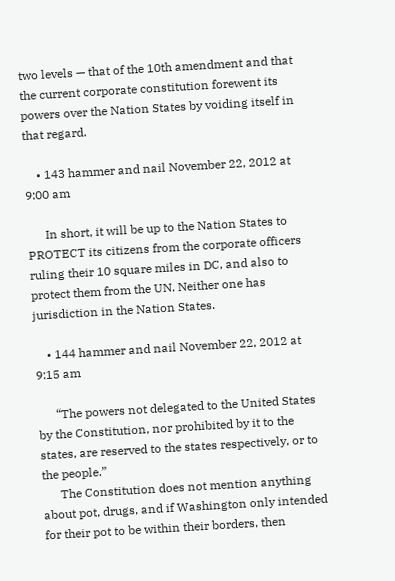two levels — that of the 10th amendment and that the current corporate constitution forewent its powers over the Nation States by voiding itself in that regard.

    • 143 hammer and nail November 22, 2012 at 9:00 am

      In short, it will be up to the Nation States to PROTECT its citizens from the corporate officers ruling their 10 square miles in DC, and also to protect them from the UN. Neither one has jurisdiction in the Nation States.

    • 144 hammer and nail November 22, 2012 at 9:15 am

      “The powers not delegated to the United States by the Constitution, nor prohibited by it to the states, are reserved to the states respectively, or to the people.”
      The Constitution does not mention anything about pot, drugs, and if Washington only intended for their pot to be within their borders, then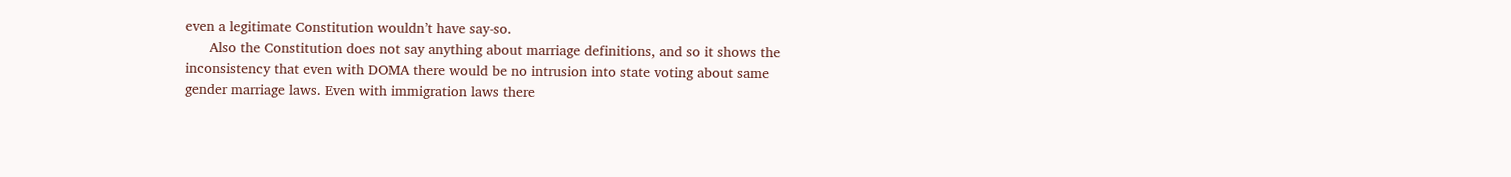even a legitimate Constitution wouldn’t have say-so.
      Also the Constitution does not say anything about marriage definitions, and so it shows the inconsistency that even with DOMA there would be no intrusion into state voting about same gender marriage laws. Even with immigration laws there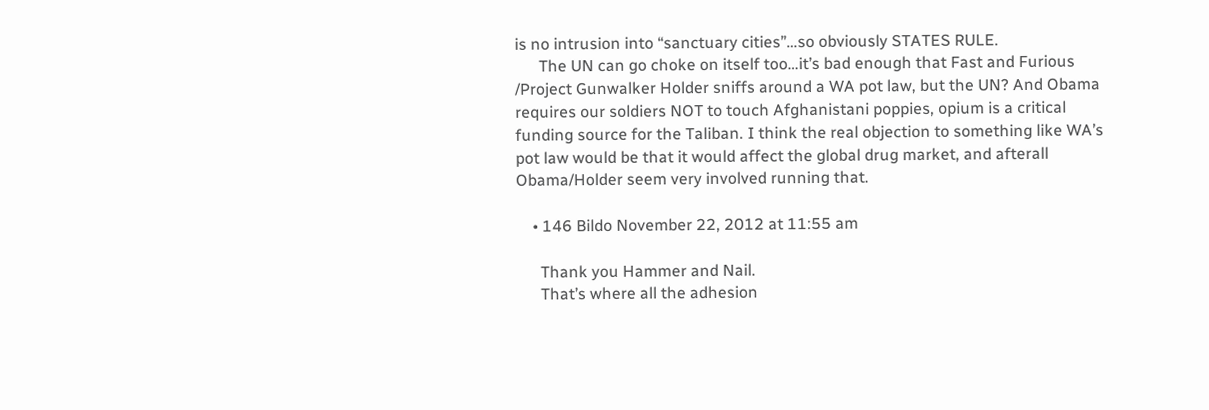is no intrusion into “sanctuary cities”…so obviously STATES RULE.
      The UN can go choke on itself too…it’s bad enough that Fast and Furious /Project Gunwalker Holder sniffs around a WA pot law, but the UN? And Obama requires our soldiers NOT to touch Afghanistani poppies, opium is a critical funding source for the Taliban. I think the real objection to something like WA’s pot law would be that it would affect the global drug market, and afterall Obama/Holder seem very involved running that.

    • 146 Bildo November 22, 2012 at 11:55 am

      Thank you Hammer and Nail.
      That’s where all the adhesion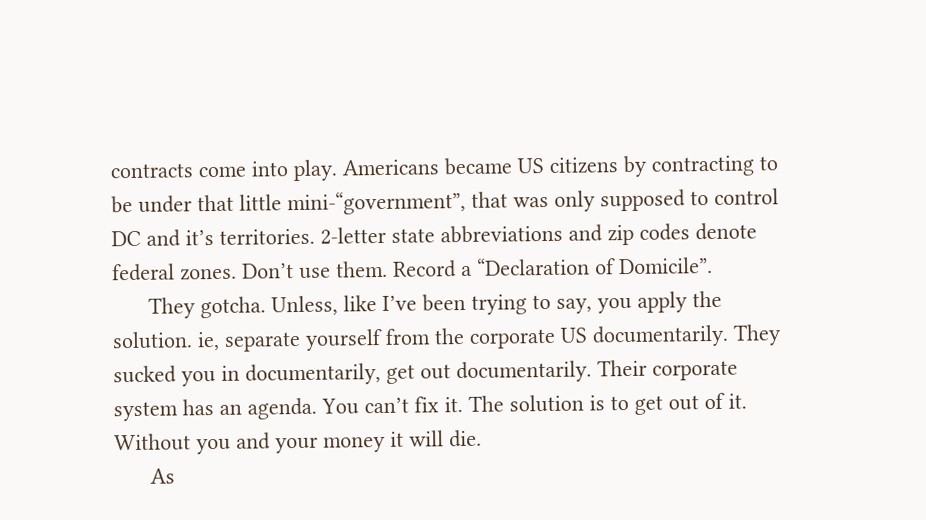contracts come into play. Americans became US citizens by contracting to be under that little mini-“government”, that was only supposed to control DC and it’s territories. 2-letter state abbreviations and zip codes denote federal zones. Don’t use them. Record a “Declaration of Domicile”.
      They gotcha. Unless, like I’ve been trying to say, you apply the solution. ie, separate yourself from the corporate US documentarily. They sucked you in documentarily, get out documentarily. Their corporate system has an agenda. You can’t fix it. The solution is to get out of it. Without you and your money it will die.
      As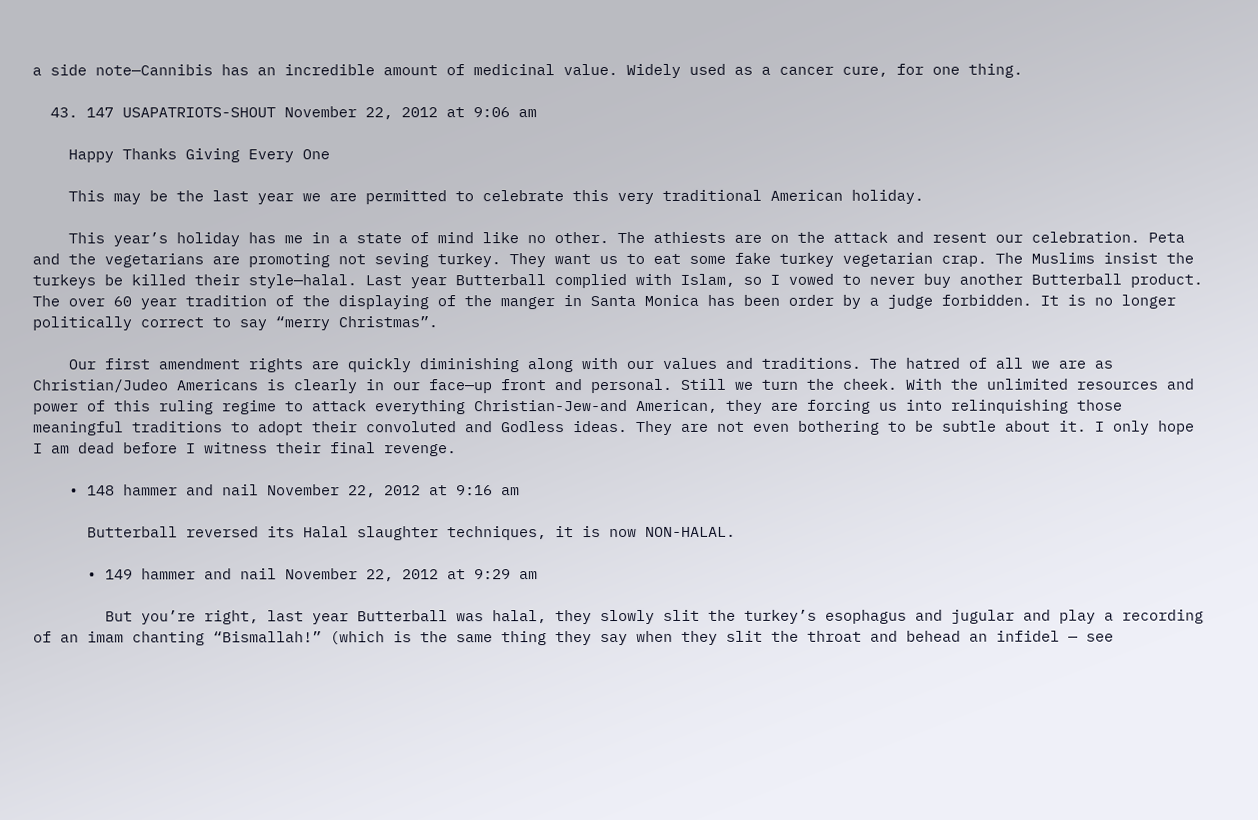a side note—Cannibis has an incredible amount of medicinal value. Widely used as a cancer cure, for one thing.

  43. 147 USAPATRIOTS-SHOUT November 22, 2012 at 9:06 am

    Happy Thanks Giving Every One

    This may be the last year we are permitted to celebrate this very traditional American holiday.

    This year’s holiday has me in a state of mind like no other. The athiests are on the attack and resent our celebration. Peta and the vegetarians are promoting not seving turkey. They want us to eat some fake turkey vegetarian crap. The Muslims insist the turkeys be killed their style—halal. Last year Butterball complied with Islam, so I vowed to never buy another Butterball product. The over 60 year tradition of the displaying of the manger in Santa Monica has been order by a judge forbidden. It is no longer politically correct to say “merry Christmas”.

    Our first amendment rights are quickly diminishing along with our values and traditions. The hatred of all we are as Christian/Judeo Americans is clearly in our face—up front and personal. Still we turn the cheek. With the unlimited resources and power of this ruling regime to attack everything Christian-Jew-and American, they are forcing us into relinquishing those meaningful traditions to adopt their convoluted and Godless ideas. They are not even bothering to be subtle about it. I only hope I am dead before I witness their final revenge.

    • 148 hammer and nail November 22, 2012 at 9:16 am

      Butterball reversed its Halal slaughter techniques, it is now NON-HALAL.

      • 149 hammer and nail November 22, 2012 at 9:29 am

        But you’re right, last year Butterball was halal, they slowly slit the turkey’s esophagus and jugular and play a recording of an imam chanting “Bismallah!” (which is the same thing they say when they slit the throat and behead an infidel — see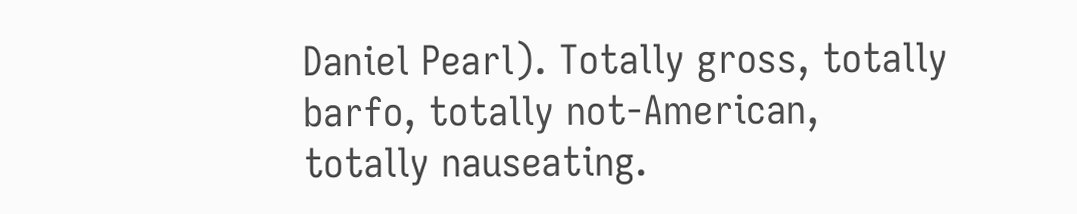Daniel Pearl). Totally gross, totally barfo, totally not-American, totally nauseating.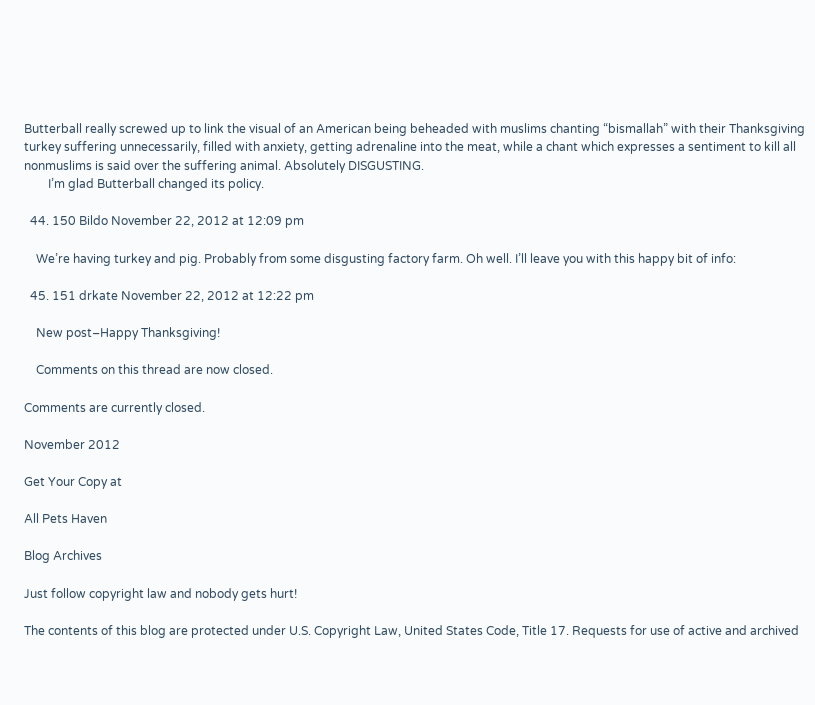Butterball really screwed up to link the visual of an American being beheaded with muslims chanting “bismallah” with their Thanksgiving turkey suffering unnecessarily, filled with anxiety, getting adrenaline into the meat, while a chant which expresses a sentiment to kill all nonmuslims is said over the suffering animal. Absolutely DISGUSTING.
        I’m glad Butterball changed its policy.

  44. 150 Bildo November 22, 2012 at 12:09 pm

    We’re having turkey and pig. Probably from some disgusting factory farm. Oh well. I’ll leave you with this happy bit of info:

  45. 151 drkate November 22, 2012 at 12:22 pm

    New post–Happy Thanksgiving!

    Comments on this thread are now closed.

Comments are currently closed.

November 2012

Get Your Copy at

All Pets Haven

Blog Archives

Just follow copyright law and nobody gets hurt!

The contents of this blog are protected under U.S. Copyright Law, United States Code, Title 17. Requests for use of active and archived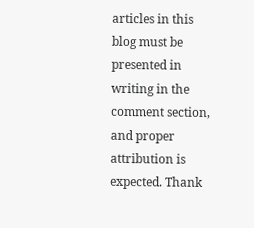articles in this blog must be presented in writing in the comment section, and proper attribution is expected. Thank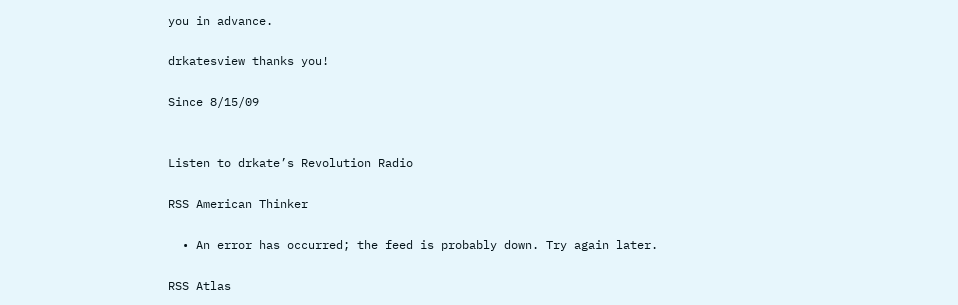you in advance.

drkatesview thanks you!

Since 8/15/09


Listen to drkate’s Revolution Radio

RSS American Thinker

  • An error has occurred; the feed is probably down. Try again later.

RSS Atlas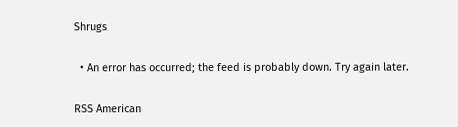Shrugs

  • An error has occurred; the feed is probably down. Try again later.

RSS American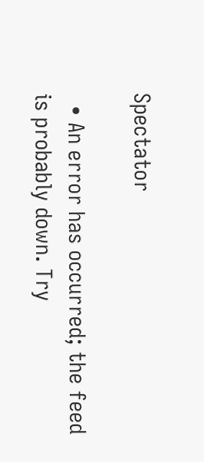Spectator

  • An error has occurred; the feed is probably down. Try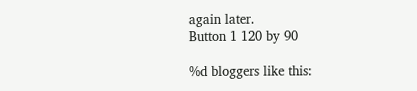again later.
Button 1 120 by 90

%d bloggers like this: